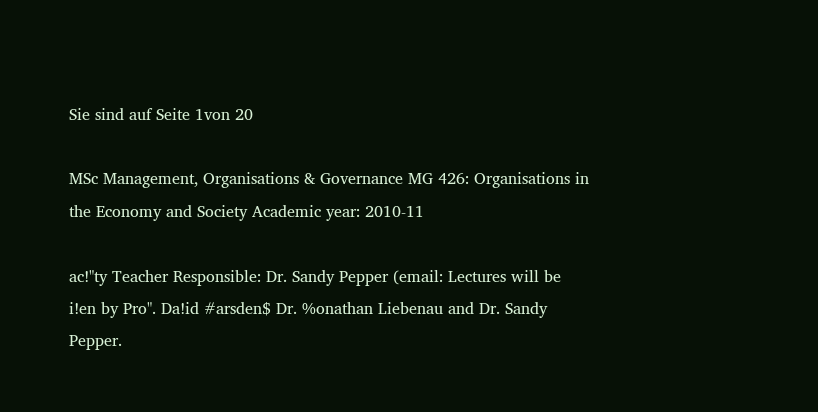Sie sind auf Seite 1von 20

MSc Management, Organisations & Governance MG 426: Organisations in the Economy and Society Academic year: 2010-11

ac!"ty Teacher Responsible: Dr. Sandy Pepper (email: Lectures will be i!en by Pro". Da!id #arsden$ Dr. %onathan Liebenau and Dr. Sandy Pepper.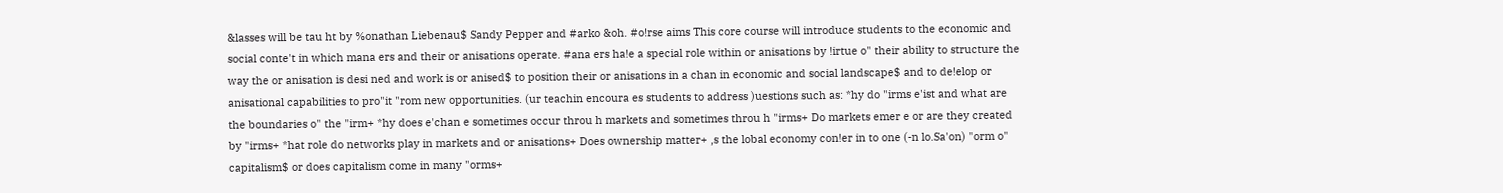&lasses will be tau ht by %onathan Liebenau$ Sandy Pepper and #arko &oh. #o!rse aims This core course will introduce students to the economic and social conte't in which mana ers and their or anisations operate. #ana ers ha!e a special role within or anisations by !irtue o" their ability to structure the way the or anisation is desi ned and work is or anised$ to position their or anisations in a chan in economic and social landscape$ and to de!elop or anisational capabilities to pro"it "rom new opportunities. (ur teachin encoura es students to address )uestions such as: *hy do "irms e'ist and what are the boundaries o" the "irm+ *hy does e'chan e sometimes occur throu h markets and sometimes throu h "irms+ Do markets emer e or are they created by "irms+ *hat role do networks play in markets and or anisations+ Does ownership matter+ ,s the lobal economy con!er in to one (-n lo.Sa'on) "orm o" capitalism$ or does capitalism come in many "orms+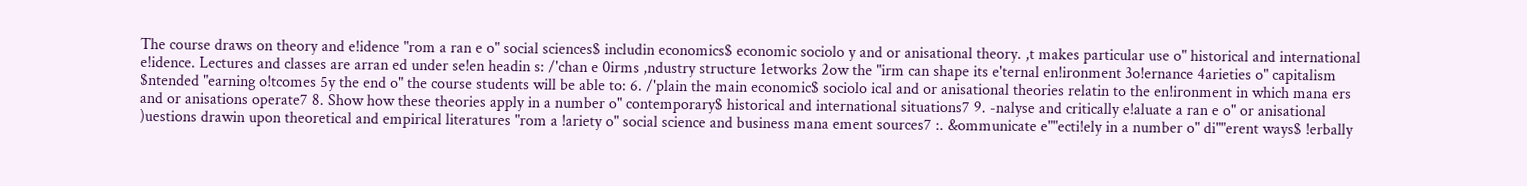The course draws on theory and e!idence "rom a ran e o" social sciences$ includin economics$ economic sociolo y and or anisational theory. ,t makes particular use o" historical and international e!idence. Lectures and classes are arran ed under se!en headin s: /'chan e 0irms ,ndustry structure 1etworks 2ow the "irm can shape its e'ternal en!ironment 3o!ernance 4arieties o" capitalism $ntended "earning o!tcomes 5y the end o" the course students will be able to: 6. /'plain the main economic$ sociolo ical and or anisational theories relatin to the en!ironment in which mana ers and or anisations operate7 8. Show how these theories apply in a number o" contemporary$ historical and international situations7 9. -nalyse and critically e!aluate a ran e o" or anisational )uestions drawin upon theoretical and empirical literatures "rom a !ariety o" social science and business mana ement sources7 :. &ommunicate e""ecti!ely in a number o" di""erent ways$ !erbally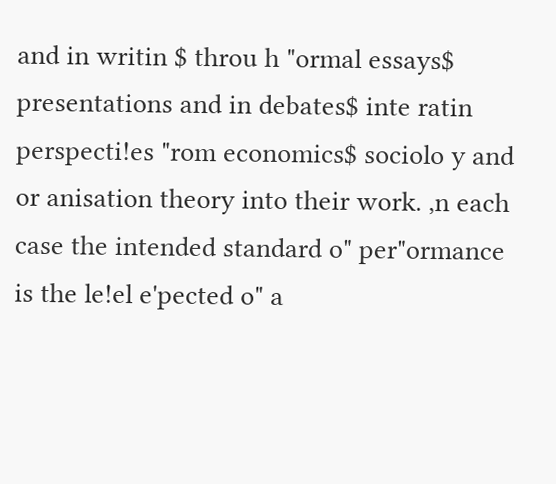and in writin $ throu h "ormal essays$ presentations and in debates$ inte ratin perspecti!es "rom economics$ sociolo y and or anisation theory into their work. ,n each case the intended standard o" per"ormance is the le!el e'pected o" a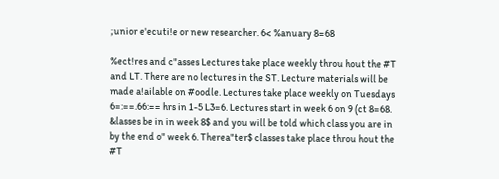;unior e'ecuti!e or new researcher. 6< %anuary 8=68

%ect!res and c"asses Lectures take place weekly throu hout the #T and LT. There are no lectures in the ST. Lecture materials will be made a!ailable on #oodle. Lectures take place weekly on Tuesdays 6=:==.66:== hrs in 1-5 L3=6. Lectures start in week 6 on 9 (ct 8=68. &lasses be in in week 8$ and you will be told which class you are in by the end o" week 6. Therea"ter$ classes take place throu hout the #T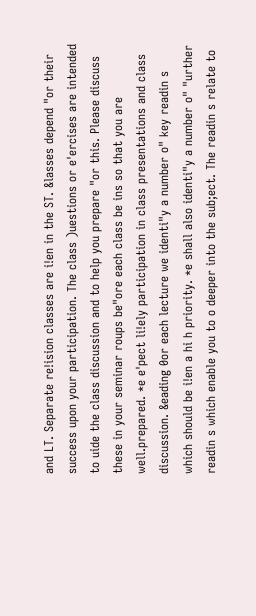and LT. Separate re!ision classes are i!en in the ST. &lasses depend "or their success upon your participation. The class )uestions or e'ercises are intended to uide the class discussion and to help you prepare "or this. Please discuss these in your seminar roups be"ore each class be ins so that you are well.prepared. *e e'pect li!ely participation in class presentations and class discussion. &eading 0or each lecture we identi"y a number o" key readin s which should be i!en a hi h priority. *e shall also identi"y a number o" "urther readin s which enable you to o deeper into the sub;ect. The readin s relate to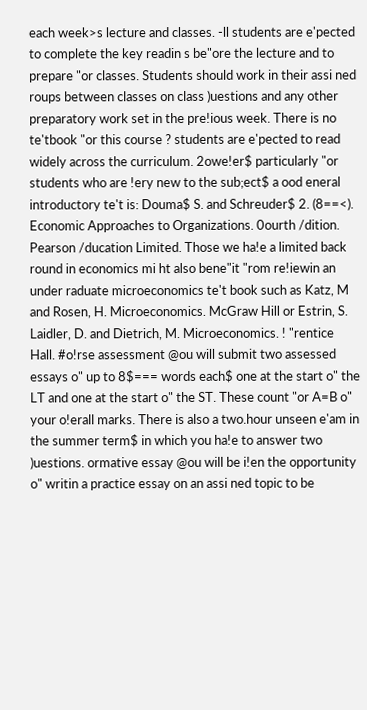each week>s lecture and classes. -ll students are e'pected to complete the key readin s be"ore the lecture and to prepare "or classes. Students should work in their assi ned roups between classes on class )uestions and any other preparatory work set in the pre!ious week. There is no te'tbook "or this course ? students are e'pected to read widely across the curriculum. 2owe!er$ particularly "or students who are !ery new to the sub;ect$ a ood eneral introductory te't is: Douma$ S. and Schreuder$ 2. (8==<). Economic Approaches to Organizations. 0ourth /dition. Pearson /ducation Limited. Those we ha!e a limited back round in economics mi ht also bene"it "rom re!iewin an under raduate microeconomics te't book such as Katz, M and Rosen, H. Microeconomics. McGraw Hill or Estrin, S. Laidler, D. and Dietrich, M. Microeconomics. ! "rentice Hall. #o!rse assessment @ou will submit two assessed essays o" up to 8$=== words each$ one at the start o" the LT and one at the start o" the ST. These count "or A=B o" your o!erall marks. There is also a two.hour unseen e'am in the summer term$ in which you ha!e to answer two )uestions. ormative essay @ou will be i!en the opportunity o" writin a practice essay on an assi ned topic to be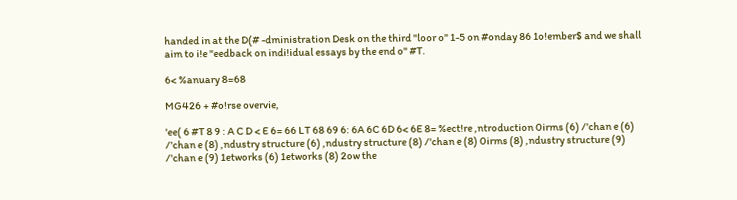handed in at the D(# -dministration Desk on the third "loor o" 1-5 on #onday 86 1o!ember$ and we shall aim to i!e "eedback on indi!idual essays by the end o" #T.

6< %anuary 8=68

MG426 + #o!rse overvie,

'ee( 6 #T 8 9 : A C D < E 6= 66 LT 68 69 6: 6A 6C 6D 6< 6E 8= %ect!re ,ntroduction 0irms (6) /'chan e (6) /'chan e (8) ,ndustry structure (6) ,ndustry structure (8) /'chan e (8) 0irms (8) ,ndustry structure (9) /'chan e (9) 1etworks (6) 1etworks (8) 2ow the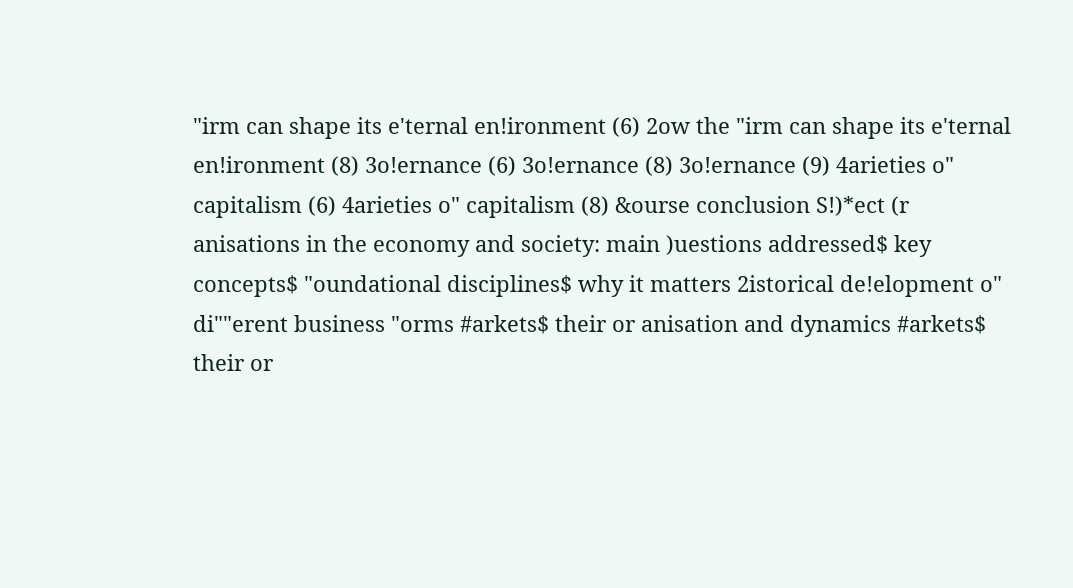"irm can shape its e'ternal en!ironment (6) 2ow the "irm can shape its e'ternal en!ironment (8) 3o!ernance (6) 3o!ernance (8) 3o!ernance (9) 4arieties o" capitalism (6) 4arieties o" capitalism (8) &ourse conclusion S!)*ect (r anisations in the economy and society: main )uestions addressed$ key concepts$ "oundational disciplines$ why it matters 2istorical de!elopment o" di""erent business "orms #arkets$ their or anisation and dynamics #arkets$ their or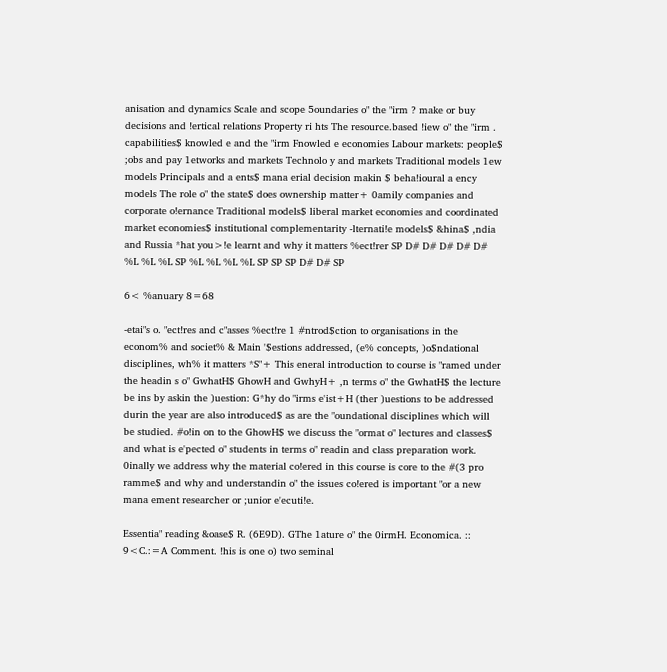anisation and dynamics Scale and scope 5oundaries o" the "irm ? make or buy decisions and !ertical relations Property ri hts The resource.based !iew o" the "irm . capabilities$ knowled e and the "irm Fnowled e economies Labour markets: people$ ;obs and pay 1etworks and markets Technolo y and markets Traditional models 1ew models Principals and a ents$ mana erial decision makin $ beha!ioural a ency models The role o" the state$ does ownership matter+ 0amily companies and corporate o!ernance Traditional models$ liberal market economies and coordinated market economies$ institutional complementarity -lternati!e models$ &hina$ ,ndia and Russia *hat you>!e learnt and why it matters %ect!rer SP D# D# D# D# D# %L %L %L SP %L %L %L %L SP SP SP D# D# SP

6< %anuary 8=68

-etai"s o. "ect!res and c"asses %ect!re 1 #ntrod$ction to organisations in the econom% and societ% & Main '$estions addressed, (e% concepts, )o$ndational disciplines, wh% it matters *S"+ This eneral introduction to course is "ramed under the headin s o" GwhatH$ GhowH and GwhyH+ ,n terms o" the GwhatH$ the lecture be ins by askin the )uestion: G*hy do "irms e'ist+H (ther )uestions to be addressed durin the year are also introduced$ as are the "oundational disciplines which will be studied. #o!in on to the GhowH$ we discuss the "ormat o" lectures and classes$ and what is e'pected o" students in terms o" readin and class preparation work. 0inally we address why the material co!ered in this course is core to the #(3 pro ramme$ and why and understandin o" the issues co!ered is important "or a new mana ement researcher or ;unior e'ecuti!e.

Essentia" reading &oase$ R. (6E9D). GThe 1ature o" the 0irmH. Economica. :: 9<C.:=A Comment. !his is one o) two seminal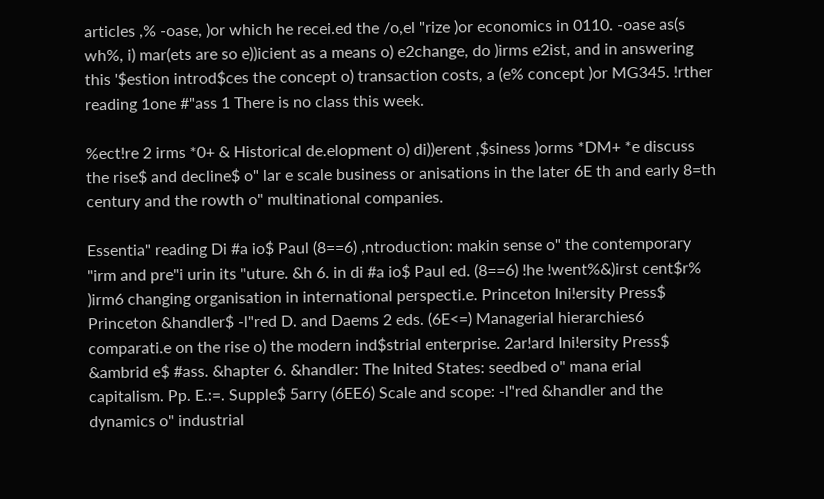articles ,% -oase, )or which he recei.ed the /o,el "rize )or economics in 0110. -oase as(s wh%, i) mar(ets are so e))icient as a means o) e2change, do )irms e2ist, and in answering this '$estion introd$ces the concept o) transaction costs, a (e% concept )or MG345. !rther reading 1one #"ass 1 There is no class this week.

%ect!re 2 irms *0+ & Historical de.elopment o) di))erent ,$siness )orms *DM+ *e discuss the rise$ and decline$ o" lar e scale business or anisations in the later 6E th and early 8=th century and the rowth o" multinational companies.

Essentia" reading Di #a io$ Paul (8==6) ,ntroduction: makin sense o" the contemporary "irm and pre"i urin its "uture. &h 6. in di #a io$ Paul ed. (8==6) !he !went%&)irst cent$r% )irm6 changing organisation in international perspecti.e. Princeton Ini!ersity Press$ Princeton &handler$ -l"red D. and Daems 2 eds. (6E<=) Managerial hierarchies6 comparati.e on the rise o) the modern ind$strial enterprise. 2ar!ard Ini!ersity Press$ &ambrid e$ #ass. &hapter 6. &handler: The Inited States: seedbed o" mana erial capitalism. Pp. E.:=. Supple$ 5arry (6EE6) Scale and scope: -l"red &handler and the dynamics o" industrial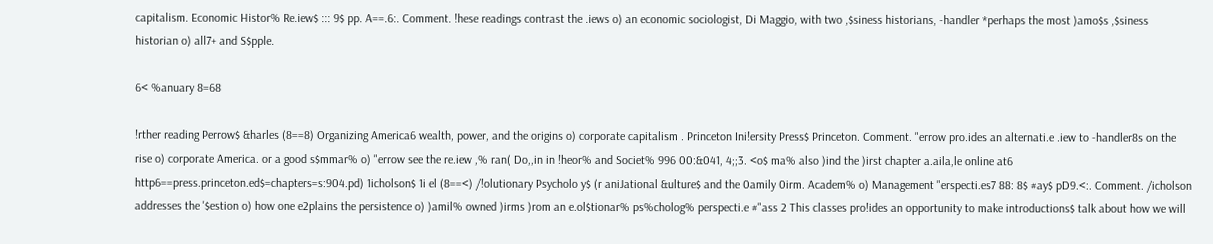capitalism. Economic Histor% Re.iew$ ::: 9$ pp. A==.6:. Comment. !hese readings contrast the .iews o) an economic sociologist, Di Maggio, with two ,$siness historians, -handler *perhaps the most )amo$s ,$siness historian o) all7+ and S$pple.

6< %anuary 8=68

!rther reading Perrow$ &harles (8==8) Organizing America6 wealth, power, and the origins o) corporate capitalism . Princeton Ini!ersity Press$ Princeton. Comment. "errow pro.ides an alternati.e .iew to -handler8s on the rise o) corporate America. or a good s$mmar% o) "errow see the re.iew ,% ran( Do,,in in !heor% and Societ% 996 00:&041, 4;;3. <o$ ma% also )ind the )irst chapter a.aila,le online at6 http6==press.princeton.ed$=chapters=s:904.pd) 1icholson$ 1i el (8==<) /!olutionary Psycholo y$ (r aniJational &ulture$ and the 0amily 0irm. Academ% o) Management "erspecti.es7 88: 8$ #ay$ pD9.<:. Comment. /icholson addresses the '$estion o) how one e2plains the persistence o) )amil% owned )irms )rom an e.ol$tionar% ps%cholog% perspecti.e #"ass 2 This classes pro!ides an opportunity to make introductions$ talk about how we will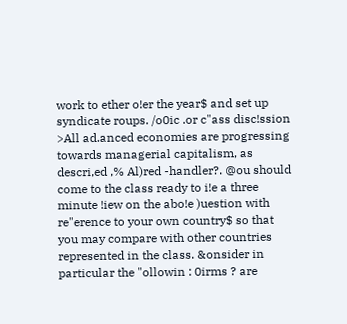work to ether o!er the year$ and set up syndicate roups. /o0ic .or c"ass disc!ssion >All ad.anced economies are progressing towards managerial capitalism, as descri,ed ,% Al)red -handler?. @ou should come to the class ready to i!e a three minute !iew on the abo!e )uestion with re"erence to your own country$ so that you may compare with other countries represented in the class. &onsider in particular the "ollowin : 0irms ? are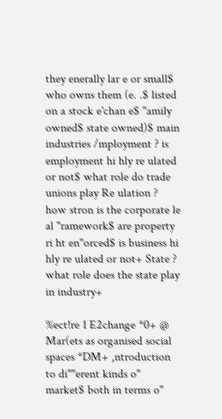they enerally lar e or small$ who owns them (e. .$ listed on a stock e'chan e$ "amily owned$ state owned)$ main industries /mployment ? is employment hi hly re ulated or not$ what role do trade unions play Re ulation ? how stron is the corporate le al "ramework$ are property ri ht en"orced$ is business hi hly re ulated or not+ State ? what role does the state play in industry+

%ect!re 1 E2change *0+ @ Mar(ets as organised social spaces *DM+ ,ntroduction to di""erent kinds o" market$ both in terms o"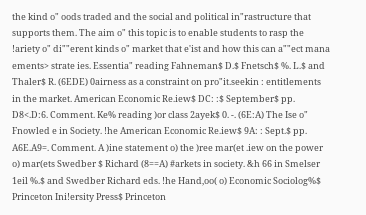the kind o" oods traded and the social and political in"rastructure that supports them. The aim o" this topic is to enable students to rasp the !ariety o" di""erent kinds o" market that e'ist and how this can a""ect mana ements> strate ies. Essentia" reading Fahneman$ D.$ Fnetsch$ %. L.$ and Thaler$ R. (6EDE) 0airness as a constraint on pro"it.seekin : entitlements in the market. American Economic Re.iew$ DC: :$ September$ pp. D8<.D:6. Comment. Ke% reading )or class 2ayek$ 0. -. (6E:A) The Ise o" Fnowled e in Society. !he American Economic Re.iew$ 9A: : Sept.$ pp. A6E.A9=. Comment. A )ine statement o) the )ree mar(et .iew on the power o) mar(ets Swedber $ Richard (8==A) #arkets in society. &h 66 in Smelser 1eil %.$ and Swedber Richard eds. !he Hand,oo( o) Economic Sociolog%$ Princeton Ini!ersity Press$ Princeton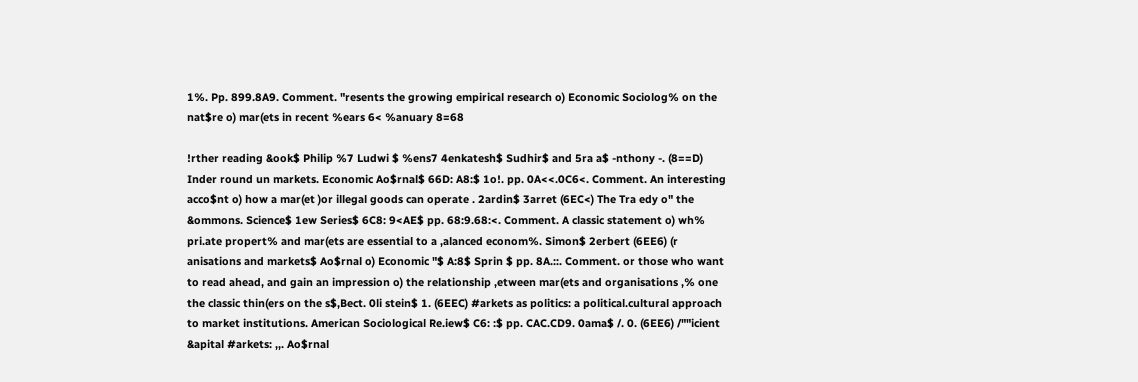1%. Pp. 899.8A9. Comment. "resents the growing empirical research o) Economic Sociolog% on the nat$re o) mar(ets in recent %ears 6< %anuary 8=68

!rther reading &ook$ Philip %7 Ludwi $ %ens7 4enkatesh$ Sudhir$ and 5ra a$ -nthony -. (8==D) Inder round un markets. Economic Ao$rnal$ 66D: A8:$ 1o!. pp. 0A<<.0C6<. Comment. An interesting acco$nt o) how a mar(et )or illegal goods can operate . 2ardin$ 3arret (6EC<) The Tra edy o" the &ommons. Science$ 1ew Series$ 6C8: 9<AE$ pp. 68:9.68:<. Comment. A classic statement o) wh% pri.ate propert% and mar(ets are essential to a ,alanced econom%. Simon$ 2erbert (6EE6) (r anisations and markets$ Ao$rnal o) Economic "$ A:8$ Sprin $ pp. 8A.::. Comment. or those who want to read ahead, and gain an impression o) the relationship ,etween mar(ets and organisations ,% one the classic thin(ers on the s$,Bect. 0li stein$ 1. (6EEC) #arkets as politics: a political.cultural approach to market institutions. American Sociological Re.iew$ C6: :$ pp. CAC.CD9. 0ama$ /. 0. (6EE6) /""icient &apital #arkets: ,,. Ao$rnal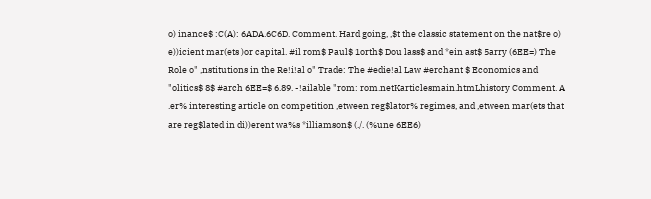o) inance$ :C(A): 6ADA.6C6D. Comment. Hard going, ,$t the classic statement on the nat$re o) e))icient mar(ets )or capital. #il rom$ Paul$ 1orth$ Dou lass$ and *ein ast$ 5arry (6EE=) The Role o" ,nstitutions in the Re!i!al o" Trade: The #edie!al Law #erchant $ Economics and "olitics$ 8$ #arch 6EE=$ 6.89. -!ailable "rom: rom.netKarticlesmain.htmLhistory Comment. A .er% interesting article on competition ,etween reg$lator% regimes, and ,etween mar(ets that are reg$lated in di))erent wa%s *illiamson$ (./. (%une 6EE6)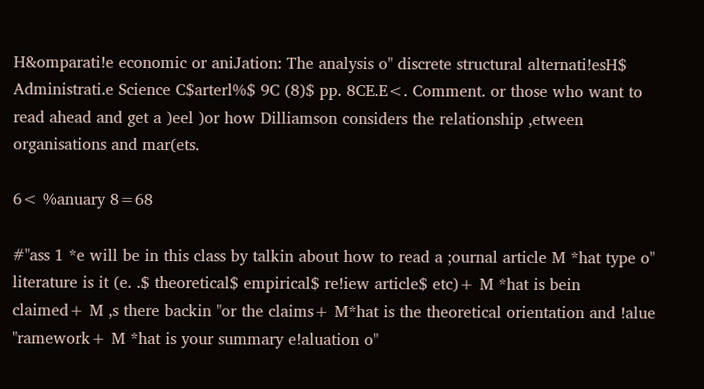H&omparati!e economic or aniJation: The analysis o" discrete structural alternati!esH$ Administrati.e Science C$arterl%$ 9C (8)$ pp. 8CE.E<. Comment. or those who want to read ahead and get a )eel )or how Dilliamson considers the relationship ,etween organisations and mar(ets.

6< %anuary 8=68

#"ass 1 *e will be in this class by talkin about how to read a ;ournal article M *hat type o" literature is it (e. .$ theoretical$ empirical$ re!iew article$ etc)+ M *hat is bein claimed+ M ,s there backin "or the claims+ M*hat is the theoretical orientation and !alue "ramework+ M *hat is your summary e!aluation o"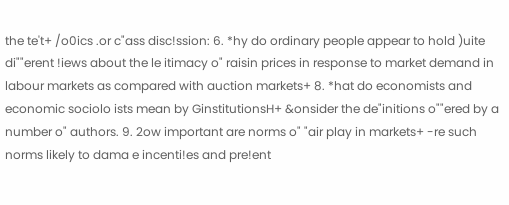the te't+ /o0ics .or c"ass disc!ssion: 6. *hy do ordinary people appear to hold )uite di""erent !iews about the le itimacy o" raisin prices in response to market demand in labour markets as compared with auction markets+ 8. *hat do economists and economic sociolo ists mean by GinstitutionsH+ &onsider the de"initions o""ered by a number o" authors. 9. 2ow important are norms o" "air play in markets+ -re such norms likely to dama e incenti!es and pre!ent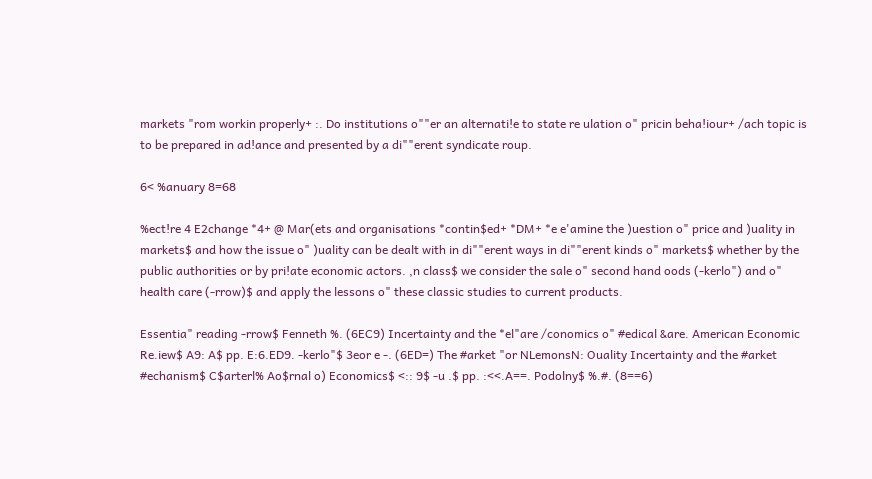markets "rom workin properly+ :. Do institutions o""er an alternati!e to state re ulation o" pricin beha!iour+ /ach topic is to be prepared in ad!ance and presented by a di""erent syndicate roup.

6< %anuary 8=68

%ect!re 4 E2change *4+ @ Mar(ets and organisations *contin$ed+ *DM+ *e e'amine the )uestion o" price and )uality in markets$ and how the issue o" )uality can be dealt with in di""erent ways in di""erent kinds o" markets$ whether by the public authorities or by pri!ate economic actors. ,n class$ we consider the sale o" second hand oods (-kerlo") and o" health care (-rrow)$ and apply the lessons o" these classic studies to current products.

Essentia" reading -rrow$ Fenneth %. (6EC9) Incertainty and the *el"are /conomics o" #edical &are. American Economic Re.iew$ A9: A$ pp. E:6.ED9. -kerlo"$ 3eor e -. (6ED=) The #arket "or NLemonsN: Ouality Incertainty and the #arket #echanism$ C$arterl% Ao$rnal o) Economics$ <:: 9$ -u .$ pp. :<<.A==. Podolny$ %.#. (8==6)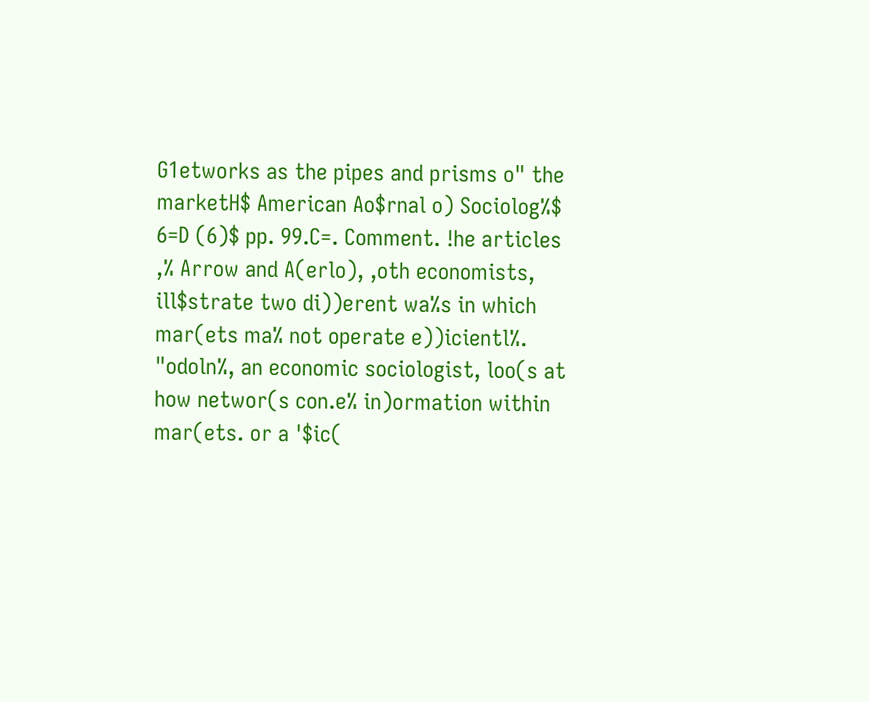G1etworks as the pipes and prisms o" the marketH$ American Ao$rnal o) Sociolog%$ 6=D (6)$ pp. 99.C=. Comment. !he articles ,% Arrow and A(erlo), ,oth economists, ill$strate two di))erent wa%s in which mar(ets ma% not operate e))icientl%. "odoln%, an economic sociologist, loo(s at how networ(s con.e% in)ormation within mar(ets. or a '$ic(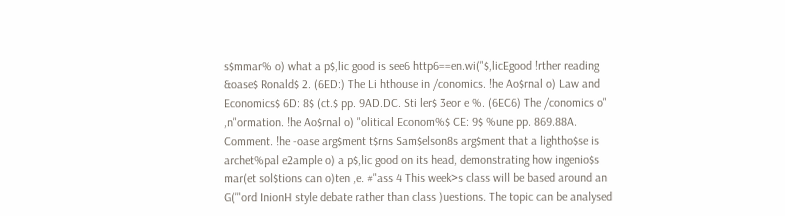s$mmar% o) what a p$,lic good is see6 http6==en.wi("$,licEgood !rther reading &oase$ Ronald$ 2. (6ED:) The Li hthouse in /conomics. !he Ao$rnal o) Law and Economics$ 6D: 8$ (ct.$ pp. 9AD.DC. Sti ler$ 3eor e %. (6EC6) The /conomics o" ,n"ormation. !he Ao$rnal o) "olitical Econom%$ CE: 9$ %une pp. 869.88A. Comment. !he -oase arg$ment t$rns Sam$elson8s arg$ment that a lightho$se is archet%pal e2ample o) a p$,lic good on its head, demonstrating how ingenio$s mar(et sol$tions can o)ten ,e. #"ass 4 This week>s class will be based around an G('"ord InionH style debate rather than class )uestions. The topic can be analysed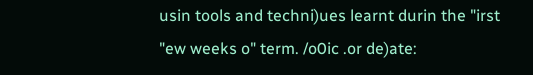usin tools and techni)ues learnt durin the "irst "ew weeks o" term. /o0ic .or de)ate: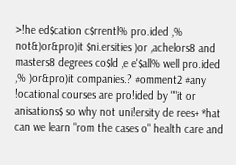>!he ed$cation c$rrentl% pro.ided ,% not&)or&pro)it $ni.ersities )or ,achelors8 and masters8 degrees co$ld ,e e'$all% well pro.ided ,% )or&pro)it companies.? #omment2 #any !ocational courses are pro!ided by ""it or anisations$ so why not uni!ersity de rees+ *hat can we learn "rom the cases o" health care and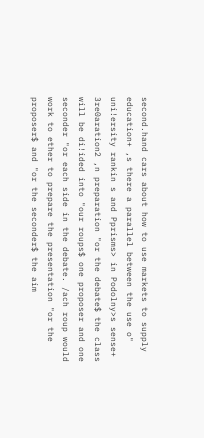second.hand cars about how to use markets to supply education+ ,s there a parallel between the use o" uni!ersity rankin s and Pprisms> in Podolny>s sense+ 3re0aration2 ,n preparation "or the debate$ the class will be di!ided into "our roups$ one proposer and one seconder "or each side in the debate. /ach roup would work to ether to prepare the presentation "or the proposer$ and "or the seconder$ the aim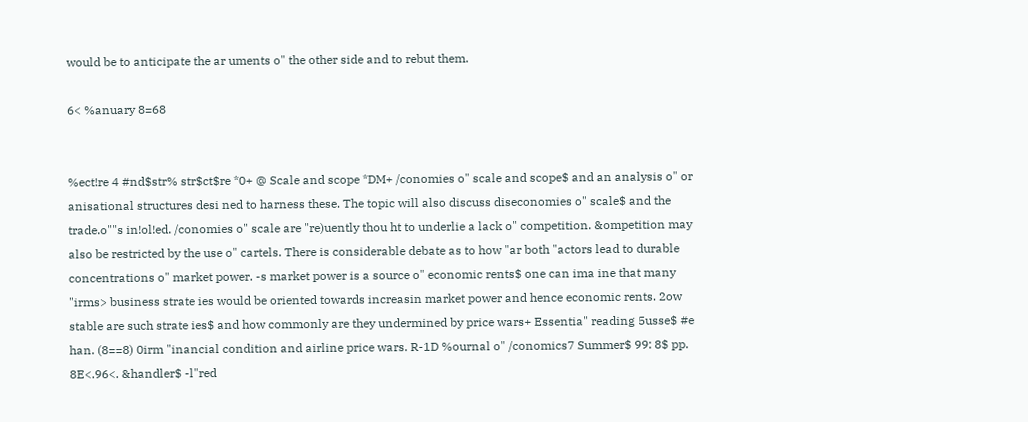would be to anticipate the ar uments o" the other side and to rebut them.

6< %anuary 8=68


%ect!re 4 #nd$str% str$ct$re *0+ @ Scale and scope *DM+ /conomies o" scale and scope$ and an analysis o" or anisational structures desi ned to harness these. The topic will also discuss diseconomies o" scale$ and the trade.o""s in!ol!ed. /conomies o" scale are "re)uently thou ht to underlie a lack o" competition. &ompetition may also be restricted by the use o" cartels. There is considerable debate as to how "ar both "actors lead to durable concentrations o" market power. -s market power is a source o" economic rents$ one can ima ine that many "irms> business strate ies would be oriented towards increasin market power and hence economic rents. 2ow stable are such strate ies$ and how commonly are they undermined by price wars+ Essentia" reading 5usse$ #e han. (8==8) 0irm "inancial condition and airline price wars. R-1D %ournal o" /conomics7 Summer$ 99: 8$ pp. 8E<.96<. &handler$ -l"red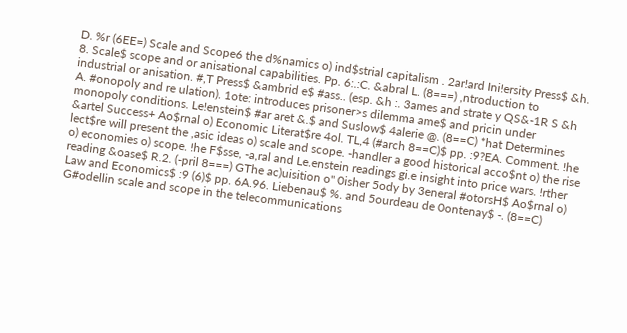D. %r (6EE=) Scale and Scope6 the d%namics o) ind$strial capitalism . 2ar!ard Ini!ersity Press$ &h. 8. Scale$ scope and or anisational capabilities. Pp. 6:.:C. &abral L. (8===) ,ntroduction to industrial or anisation. #,T Press$ &ambrid e$ #ass.. (esp. &h :. 3ames and strate y QS&-1R S &h A. #onopoly and re ulation). 1ote: introduces prisoner>s dilemma ame$ and pricin under monopoly conditions. Le!enstein$ #ar aret &.$ and Suslow$ 4alerie @. (8==C) *hat Determines &artel Success+ Ao$rnal o) Economic Literat$re 4ol. TL,4 (#arch 8==C)$ pp. :9?EA. Comment. !he lect$re will present the ,asic ideas o) scale and scope. -handler a good historical acco$nt o) the rise o) economies o) scope. !he F$sse, -a,ral and Le.enstein readings gi.e insight into price wars. !rther reading &oase$ R.2. (-pril 8===) GThe ac)uisition o" 0isher 5ody by 3eneral #otorsH$ Ao$rnal o) Law and Economics$ :9 (6)$ pp. 6A.96. Liebenau$ %. and 5ourdeau de 0ontenay$ -. (8==C) G#odellin scale and scope in the telecommunications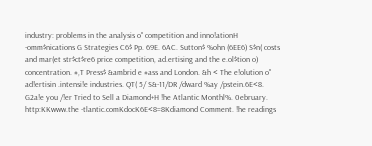industry: problems in the analysis o" competition and inno!ationH -omm$nications G Strategies C6$ Pp. 69E. 6AC. Sutton$ %ohn (6EE6) S$n( costs and mar(et str$ct$re6 price competition, ad.ertising and the e.ol$tion o) concentration. #,T Press$ &ambrid e #ass and London. &h < The e!olution o" ad!ertisin .intensi!e industries. QT( 5/ S&-11/DR /dward %ay /pstein.6E<8. G2a!e you /!er Tried to Sell a Diamond+H !he Atlantic Monthl%. 0ebruary. http:KKwww.the -tlantic.comKdocK6E<8=8Kdiamond Comment. !he readings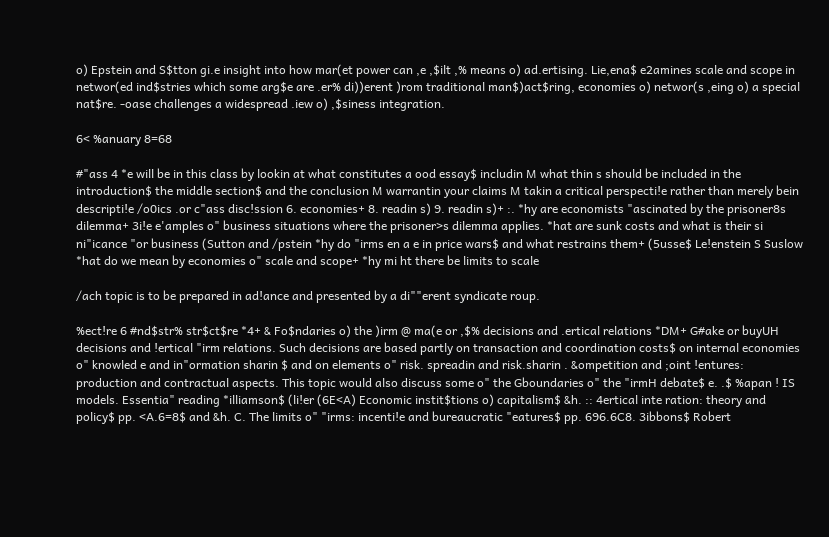o) Epstein and S$tton gi.e insight into how mar(et power can ,e ,$ilt ,% means o) ad.ertising. Lie,ena$ e2amines scale and scope in networ(ed ind$stries which some arg$e are .er% di))erent )rom traditional man$)act$ring, economies o) networ(s ,eing o) a special nat$re. -oase challenges a widespread .iew o) ,$siness integration.

6< %anuary 8=68

#"ass 4 *e will be in this class by lookin at what constitutes a ood essay$ includin M what thin s should be included in the introduction$ the middle section$ and the conclusion M warrantin your claims M takin a critical perspecti!e rather than merely bein descripti!e /o0ics .or c"ass disc!ssion 6. economies+ 8. readin s) 9. readin s)+ :. *hy are economists "ascinated by the prisoner8s dilemma+ 3i!e e'amples o" business situations where the prisoner>s dilemma applies. *hat are sunk costs and what is their si ni"icance "or business (Sutton and /pstein *hy do "irms en a e in price wars$ and what restrains them+ (5usse$ Le!enstein S Suslow *hat do we mean by economies o" scale and scope+ *hy mi ht there be limits to scale

/ach topic is to be prepared in ad!ance and presented by a di""erent syndicate roup.

%ect!re 6 #nd$str% str$ct$re *4+ & Fo$ndaries o) the )irm @ ma(e or ,$% decisions and .ertical relations *DM+ G#ake or buyUH decisions and !ertical "irm relations. Such decisions are based partly on transaction and coordination costs$ on internal economies o" knowled e and in"ormation sharin $ and on elements o" risk. spreadin and risk.sharin . &ompetition and ;oint !entures: production and contractual aspects. This topic would also discuss some o" the Gboundaries o" the "irmH debate$ e. .$ %apan ! IS models. Essentia" reading *illiamson$ (li!er (6E<A) Economic instit$tions o) capitalism$ &h. :: 4ertical inte ration: theory and policy$ pp. <A.6=8$ and &h. C. The limits o" "irms: incenti!e and bureaucratic "eatures$ pp. 696.6C8. 3ibbons$ Robert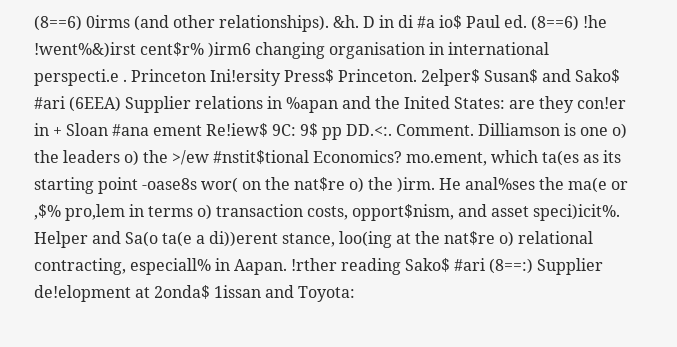(8==6) 0irms (and other relationships). &h. D in di #a io$ Paul ed. (8==6) !he !went%&)irst cent$r% )irm6 changing organisation in international perspecti.e . Princeton Ini!ersity Press$ Princeton. 2elper$ Susan$ and Sako$ #ari (6EEA) Supplier relations in %apan and the Inited States: are they con!er in + Sloan #ana ement Re!iew$ 9C: 9$ pp DD.<:. Comment. Dilliamson is one o) the leaders o) the >/ew #nstit$tional Economics? mo.ement, which ta(es as its starting point -oase8s wor( on the nat$re o) the )irm. He anal%ses the ma(e or ,$% pro,lem in terms o) transaction costs, opport$nism, and asset speci)icit%. Helper and Sa(o ta(e a di))erent stance, loo(ing at the nat$re o) relational contracting, especiall% in Aapan. !rther reading Sako$ #ari (8==:) Supplier de!elopment at 2onda$ 1issan and Toyota: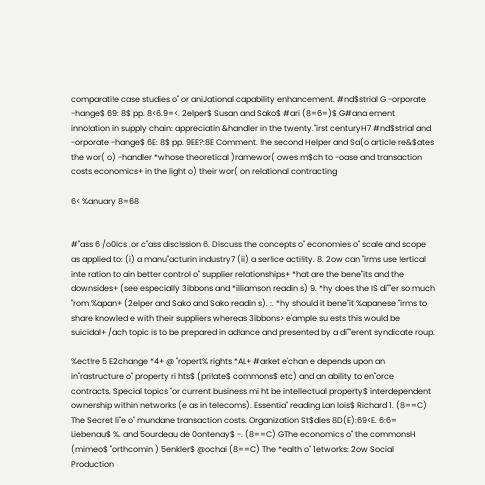comparati!e case studies o" or aniJational capability enhancement. #nd$strial G -orporate -hange$ 69: 8$ pp. 8<6.9=<. 2elper$ Susan and Sako$ #ari (8=6=)$ G#ana ement inno!ation in supply chain: appreciatin &handler in the twenty."irst centuryH7 #nd$strial and -orporate -hange$ 6E: 8$ pp. 9EE?:8E Comment. !he second Helper and Sa(o article re&$ates the wor( o) -handler *whose theoretical )ramewor( owes m$ch to -oase and transaction costs economics+ in the light o) their wor( on relational contracting

6< %anuary 8=68


#"ass 6 /o0ics .or c"ass disc!ssion 6. Discuss the concepts o" economies o" scale and scope as applied to: (i) a manu"acturin industry7 (ii) a ser!ice acti!ity. 8. 2ow can "irms use !ertical inte ration to ain better control o" supplier relationships+ *hat are the bene"its and the downsides+ (see especially 3ibbons and *illiamson readin s) 9. *hy does the IS di""er so much "rom %apan+ (2elper and Sako and Sako readin s). :. *hy should it bene"it %apanese "irms to share knowled e with their suppliers whereas 3ibbons> e'ample su ests this would be suicidal+ /ach topic is to be prepared in ad!ance and presented by a di""erent syndicate roup.

%ect!re 5 E2change *4+ @ "ropert% rights *AL+ #arket e'chan e depends upon an in"rastructure o" property ri hts$ (pri!ate$ commons$ etc) and an ability to en"orce contracts. Special topics "or current business mi ht be intellectual property$ interdependent ownership within networks (e as in telecoms). Essentia" reading Lan lois$ Richard 1. (8==C) The Secret li"e o" mundane transaction costs. Organization St$dies 8D(E):69<E. 6:6= Liebenau$ %. and 5ourdeau de 0ontenay$ -. (8==C) GThe economics o" the commonsH (mimeo$ "orthcomin ) 5enkler$ @ochai (8==C) The *ealth o" 1etworks: 2ow Social Production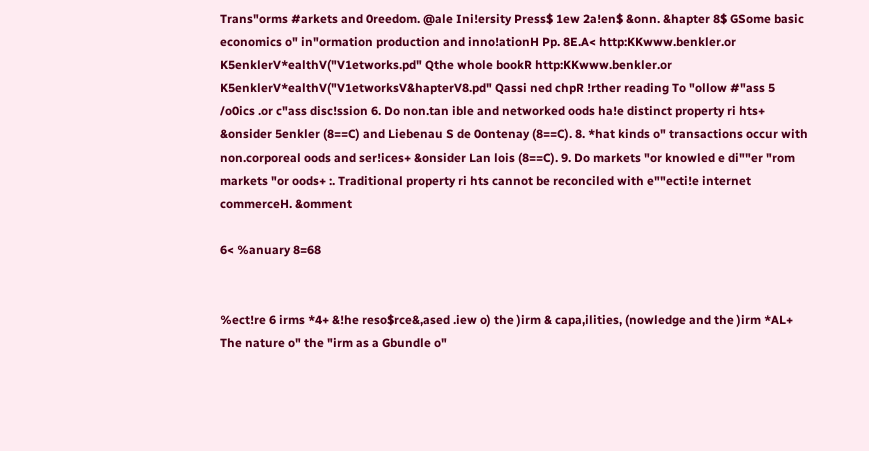Trans"orms #arkets and 0reedom. @ale Ini!ersity Press$ 1ew 2a!en$ &onn. &hapter 8$ GSome basic economics o" in"ormation production and inno!ationH Pp. 8E.A< http:KKwww.benkler.or K5enklerV*ealthV("V1etworks.pd" Qthe whole bookR http:KKwww.benkler.or K5enklerV*ealthV("V1etworksV&hapterV8.pd" Qassi ned chpR !rther reading To "ollow #"ass 5 /o0ics .or c"ass disc!ssion 6. Do non.tan ible and networked oods ha!e distinct property ri hts+ &onsider 5enkler (8==C) and Liebenau S de 0ontenay (8==C). 8. *hat kinds o" transactions occur with non.corporeal oods and ser!ices+ &onsider Lan lois (8==C). 9. Do markets "or knowled e di""er "rom markets "or oods+ :. Traditional property ri hts cannot be reconciled with e""ecti!e internet commerceH. &omment

6< %anuary 8=68


%ect!re 6 irms *4+ &!he reso$rce&,ased .iew o) the )irm & capa,ilities, (nowledge and the )irm *AL+ The nature o" the "irm as a Gbundle o"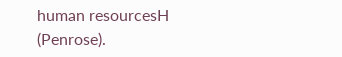human resourcesH (Penrose).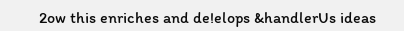2ow this enriches and de!elops &handlerUs ideas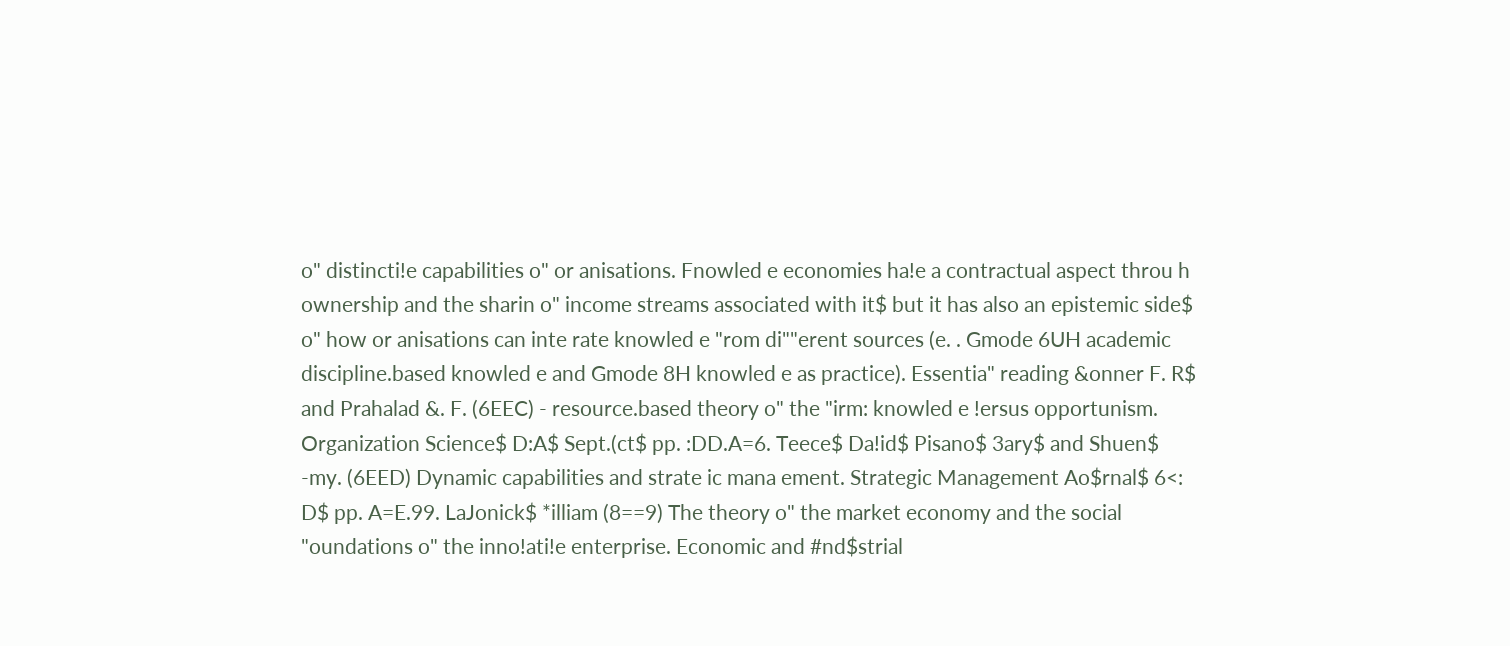o" distincti!e capabilities o" or anisations. Fnowled e economies ha!e a contractual aspect throu h ownership and the sharin o" income streams associated with it$ but it has also an epistemic side$ o" how or anisations can inte rate knowled e "rom di""erent sources (e. . Gmode 6UH academic discipline.based knowled e and Gmode 8H knowled e as practice). Essentia" reading &onner F. R$ and Prahalad &. F. (6EEC) - resource.based theory o" the "irm: knowled e !ersus opportunism. Organization Science$ D:A$ Sept.(ct$ pp. :DD.A=6. Teece$ Da!id$ Pisano$ 3ary$ and Shuen$ -my. (6EED) Dynamic capabilities and strate ic mana ement. Strategic Management Ao$rnal$ 6<: D$ pp. A=E.99. LaJonick$ *illiam (8==9) The theory o" the market economy and the social "oundations o" the inno!ati!e enterprise. Economic and #nd$strial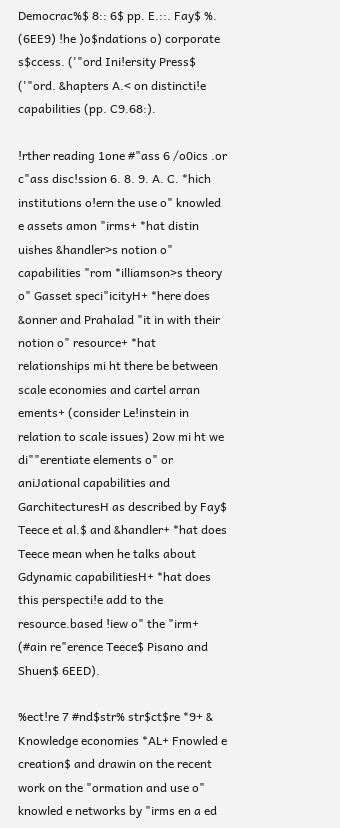Democrac%$ 8:: 6$ pp. E.::. Fay$ %. (6EE9) !he )o$ndations o) corporate s$ccess. ('"ord Ini!ersity Press$ ('"ord. &hapters A.< on distincti!e capabilities (pp. C9.68:).

!rther reading 1one #"ass 6 /o0ics .or c"ass disc!ssion 6. 8. 9. A. C. *hich institutions o!ern the use o" knowled e assets amon "irms+ *hat distin uishes &handler>s notion o" capabilities "rom *illiamson>s theory o" Gasset speci"icityH+ *here does &onner and Prahalad "it in with their notion o" resource+ *hat relationships mi ht there be between scale economies and cartel arran ements+ (consider Le!instein in relation to scale issues) 2ow mi ht we di""erentiate elements o" or aniJational capabilities and GarchitecturesH as described by Fay$ Teece et al.$ and &handler+ *hat does Teece mean when he talks about Gdynamic capabilitiesH+ *hat does this perspecti!e add to the resource.based !iew o" the "irm+ (#ain re"erence Teece$ Pisano and Shuen$ 6EED).

%ect!re 7 #nd$str% str$ct$re *9+ & Knowledge economies *AL+ Fnowled e creation$ and drawin on the recent work on the "ormation and use o" knowled e networks by "irms en a ed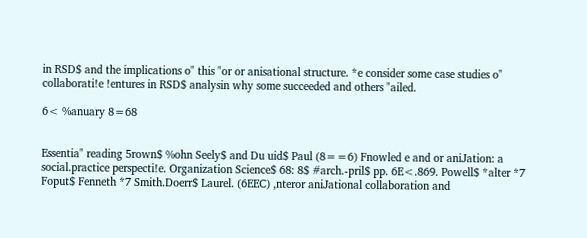in RSD$ and the implications o" this "or or anisational structure. *e consider some case studies o" collaborati!e !entures in RSD$ analysin why some succeeded and others "ailed.

6< %anuary 8=68


Essentia" reading 5rown$ %ohn Seely$ and Du uid$ Paul (8==6) Fnowled e and or aniJation: a social.practice perspecti!e. Organization Science$ 68: 8$ #arch.-pril$ pp. 6E<.869. Powell$ *alter *7 Foput$ Fenneth *7 Smith.Doerr$ Laurel. (6EEC) ,nteror aniJational collaboration and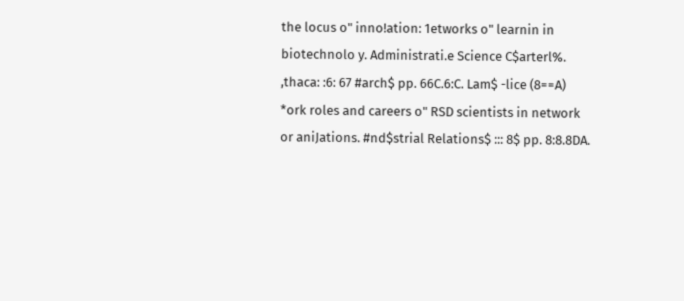the locus o" inno!ation: 1etworks o" learnin in biotechnolo y. Administrati.e Science C$arterl%. ,thaca: :6: 67 #arch$ pp. 66C.6:C. Lam$ -lice (8==A) *ork roles and careers o" RSD scientists in network or aniJations. #nd$strial Relations$ ::: 8$ pp. 8:8.8DA.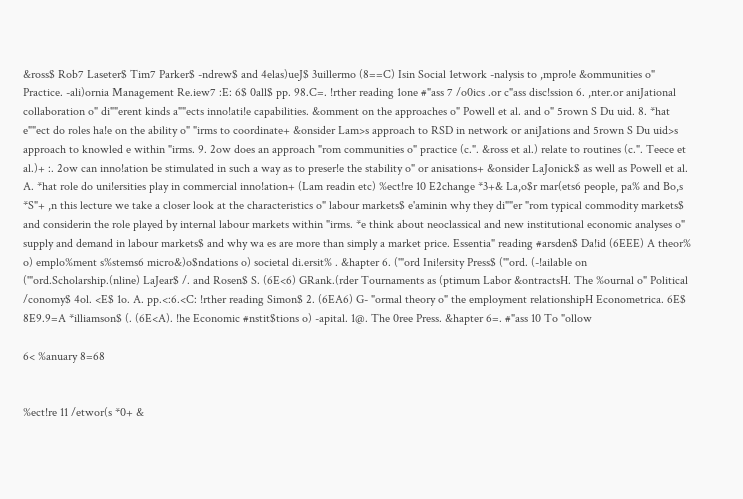&ross$ Rob7 Laseter$ Tim7 Parker$ -ndrew$ and 4elas)ueJ$ 3uillermo (8==C) Isin Social 1etwork -nalysis to ,mpro!e &ommunities o" Practice. -ali)ornia Management Re.iew7 :E: 6$ 0all$ pp. 98.C=. !rther reading 1one #"ass 7 /o0ics .or c"ass disc!ssion 6. ,nter.or aniJational collaboration o" di""erent kinds a""ects inno!ati!e capabilities. &omment on the approaches o" Powell et al. and o" 5rown S Du uid. 8. *hat e""ect do roles ha!e on the ability o" "irms to coordinate+ &onsider Lam>s approach to RSD in network or aniJations and 5rown S Du uid>s approach to knowled e within "irms. 9. 2ow does an approach "rom communities o" practice (c.". &ross et al.) relate to routines (c.". Teece et al.)+ :. 2ow can inno!ation be stimulated in such a way as to preser!e the stability o" or anisations+ &onsider LaJonick$ as well as Powell et al. A. *hat role do uni!ersities play in commercial inno!ation+ (Lam readin etc) %ect!re 10 E2change *3+& La,o$r mar(ets6 people, pa% and Bo,s *S"+ ,n this lecture we take a closer look at the characteristics o" labour markets$ e'aminin why they di""er "rom typical commodity markets$ and considerin the role played by internal labour markets within "irms. *e think about neoclassical and new institutional economic analyses o" supply and demand in labour markets$ and why wa es are more than simply a market price. Essentia" reading #arsden$ Da!id (6EEE) A theor% o) emplo%ment s%stems6 micro&)o$ndations o) societal di.ersit% . &hapter 6. ('"ord Ini!ersity Press$ ('"ord. (-!ailable on ('"ord.Scholarship.(nline) LaJear$ /. and Rosen$ S. (6E<6) GRank.(rder Tournaments as (ptimum Labor &ontractsH. The %ournal o" Political /conomy$ 4ol. <E$ 1o. A. pp.<:6.<C: !rther reading Simon$ 2. (6EA6) G- "ormal theory o" the employment relationshipH Econometrica. 6E$ 8E9.9=A *illiamson$ (. (6E<A). !he Economic #nstit$tions o) -apital. 1@. The 0ree Press. &hapter 6=. #"ass 10 To "ollow

6< %anuary 8=68


%ect!re 11 /etwor(s *0+ &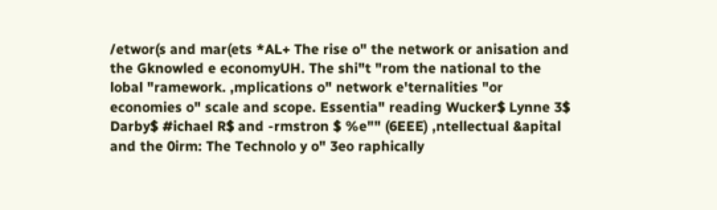/etwor(s and mar(ets *AL+ The rise o" the network or anisation and the Gknowled e economyUH. The shi"t "rom the national to the lobal "ramework. ,mplications o" network e'ternalities "or economies o" scale and scope. Essentia" reading Wucker$ Lynne 3$ Darby$ #ichael R$ and -rmstron $ %e"" (6EEE) ,ntellectual &apital and the 0irm: The Technolo y o" 3eo raphically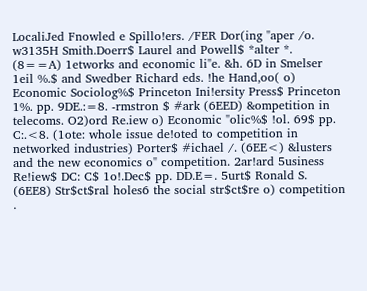LocaliJed Fnowled e Spillo!ers. /FER Dor(ing "aper /o. w3135H Smith.Doerr$ Laurel and Powell$ *alter *. (8==A) 1etworks and economic li"e. &h. 6D in Smelser 1eil %.$ and Swedber Richard eds. !he Hand,oo( o) Economic Sociolog%$ Princeton Ini!ersity Press$ Princeton 1%. pp. 9DE.:=8. -rmstron $ #ark (6EED) &ompetition in telecoms. O2)ord Re.iew o) Economic "olic%$ !ol. 69$ pp. C:.<8. (1ote: whole issue de!oted to competition in networked industries) Porter$ #ichael /. (6EE<) &lusters and the new economics o" competition. 2ar!ard 5usiness Re!iew$ DC: C$ 1o!.Dec$ pp. DD.E=. 5urt$ Ronald S. (6EE8) Str$ct$ral holes6 the social str$ct$re o) competition .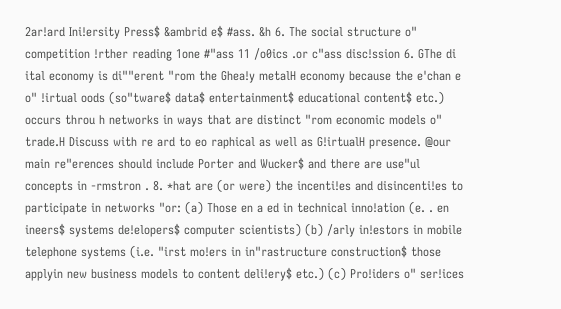2ar!ard Ini!ersity Press$ &ambrid e$ #ass. &h 6. The social structure o" competition !rther reading 1one #"ass 11 /o0ics .or c"ass disc!ssion 6. GThe di ital economy is di""erent "rom the Ghea!y metalH economy because the e'chan e o" !irtual oods (so"tware$ data$ entertainment$ educational content$ etc.) occurs throu h networks in ways that are distinct "rom economic models o" trade.H Discuss with re ard to eo raphical as well as G!irtualH presence. @our main re"erences should include Porter and Wucker$ and there are use"ul concepts in -rmstron . 8. *hat are (or were) the incenti!es and disincenti!es to participate in networks "or: (a) Those en a ed in technical inno!ation (e. . en ineers$ systems de!elopers$ computer scientists) (b) /arly in!estors in mobile telephone systems (i.e. "irst mo!ers in in"rastructure construction$ those applyin new business models to content deli!ery$ etc.) (c) Pro!iders o" ser!ices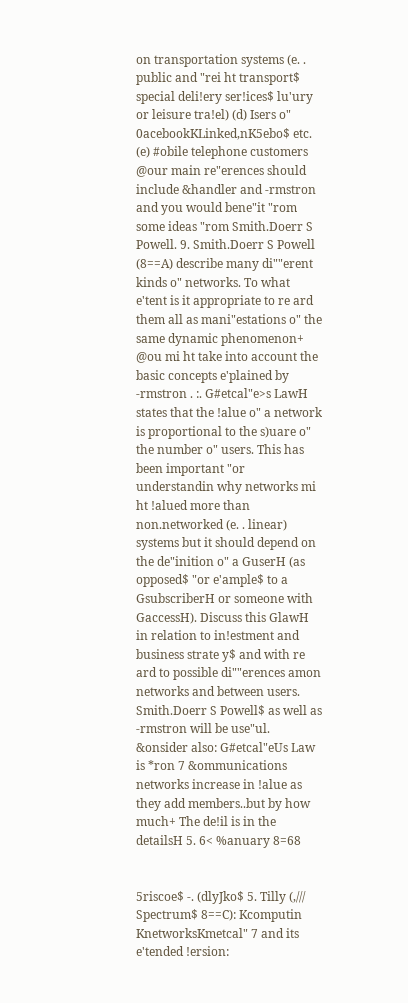on transportation systems (e. . public and "rei ht transport$ special deli!ery ser!ices$ lu'ury or leisure tra!el) (d) Isers o" 0acebookKLinked,nK5ebo$ etc. (e) #obile telephone customers @our main re"erences should include &handler and -rmstron and you would bene"it "rom some ideas "rom Smith.Doerr S Powell. 9. Smith.Doerr S Powell (8==A) describe many di""erent kinds o" networks. To what e'tent is it appropriate to re ard them all as mani"estations o" the same dynamic phenomenon+ @ou mi ht take into account the basic concepts e'plained by -rmstron . :. G#etcal"e>s LawH states that the !alue o" a network is proportional to the s)uare o" the number o" users. This has been important "or understandin why networks mi ht !alued more than non.networked (e. . linear) systems but it should depend on the de"inition o" a GuserH (as opposed$ "or e'ample$ to a GsubscriberH or someone with GaccessH). Discuss this GlawH in relation to in!estment and business strate y$ and with re ard to possible di""erences amon networks and between users. Smith.Doerr S Powell$ as well as -rmstron will be use"ul. &onsider also: G#etcal"eUs Law is *ron 7 &ommunications networks increase in !alue as they add members..but by how much+ The de!il is in the detailsH 5. 6< %anuary 8=68


5riscoe$ -. (dlyJko$ 5. Tilly (,/// Spectrum$ 8==C): Kcomputin KnetworksKmetcal" 7 and its e'tended !ersion: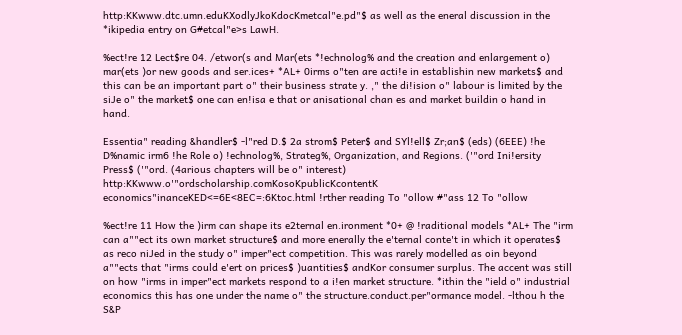http:KKwww.dtc.umn.eduKXodlyJkoKdocKmetcal"e.pd"$ as well as the eneral discussion in the *ikipedia entry on G#etcal"e>s LawH.

%ect!re 12 Lect$re 04. /etwor(s and Mar(ets *!echnolog% and the creation and enlargement o) mar(ets )or new goods and ser.ices+ *AL+ 0irms o"ten are acti!e in establishin new markets$ and this can be an important part o" their business strate y. ," the di!ision o" labour is limited by the siJe o" the market$ one can en!isa e that or anisational chan es and market buildin o hand in hand.

Essentia" reading &handler$ -l"red D.$ 2a strom$ Peter$ and SYl!ell$ Zr;an$ (eds) (6EEE) !he D%namic irm6 !he Role o) !echnolog%, Strateg%, Organization, and Regions. ('"ord Ini!ersity Press$ ('"ord. (4arious chapters will be o" interest) http:KKwww.o'"ordscholarship.comKosoKpublicKcontentK economics"inanceKED<=6E<8EC=:6Ktoc.html !rther reading To "ollow #"ass 12 To "ollow

%ect!re 11 How the )irm can shape its e2ternal en.ironment *0+ @ !raditional models *AL+ The "irm can a""ect its own market structure$ and more enerally the e'ternal conte't in which it operates$ as reco niJed in the study o" imper"ect competition. This was rarely modelled as oin beyond a""ects that "irms could e'ert on prices$ )uantities$ andKor consumer surplus. The accent was still on how "irms in imper"ect markets respond to a i!en market structure. *ithin the "ield o" industrial economics this has one under the name o" the structure.conduct.per"ormance model. -lthou h the S&P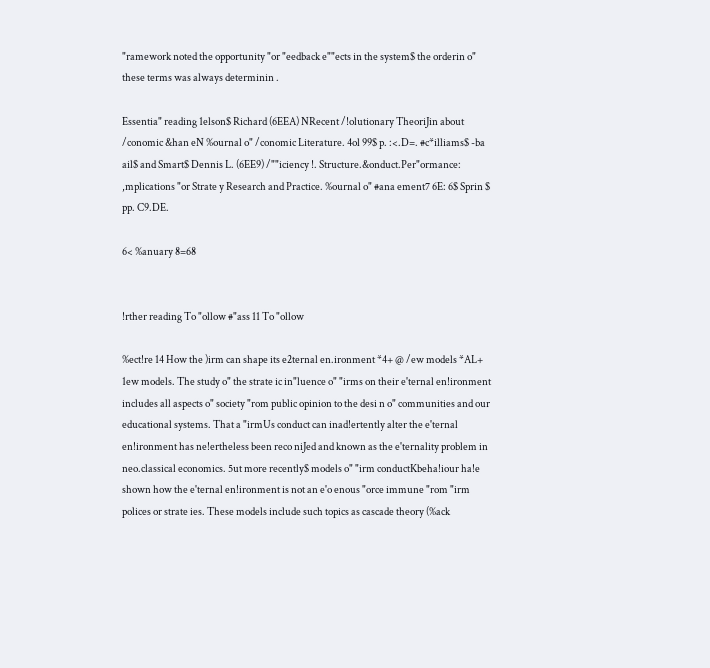"ramework noted the opportunity "or "eedback e""ects in the system$ the orderin o" these terms was always determinin .

Essentia" reading 1elson$ Richard (6EEA) NRecent /!olutionary TheoriJin about /conomic &han eN %ournal o" /conomic Literature. 4ol 99$ p. :<.D=. #c*illiams$ -ba ail$ and Smart$ Dennis L. (6EE9) /""iciency !. Structure.&onduct.Per"ormance: ,mplications "or Strate y Research and Practice. %ournal o" #ana ement7 6E: 6$ Sprin $ pp. C9.DE.

6< %anuary 8=68


!rther reading To "ollow #"ass 11 To "ollow

%ect!re 14 How the )irm can shape its e2ternal en.ironment *4+ @ /ew models *AL+ 1ew models. The study o" the strate ic in"luence o" "irms on their e'ternal en!ironment includes all aspects o" society "rom public opinion to the desi n o" communities and our educational systems. That a "irmUs conduct can inad!ertently alter the e'ternal en!ironment has ne!ertheless been reco niJed and known as the e'ternality problem in neo.classical economics. 5ut more recently$ models o" "irm conductKbeha!iour ha!e shown how the e'ternal en!ironment is not an e'o enous "orce immune "rom "irm polices or strate ies. These models include such topics as cascade theory (%ack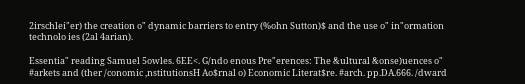2irschlei"er) the creation o" dynamic barriers to entry (%ohn Sutton)$ and the use o" in"ormation technolo ies (2al 4arian).

Essentia" reading Samuel 5owles. 6EE<. G/ndo enous Pre"erences: The &ultural &onse)uences o" #arkets and (ther /conomic ,nstitutionsH Ao$rnal o) Economic Literat$re. #arch. pp.DA.666. /dward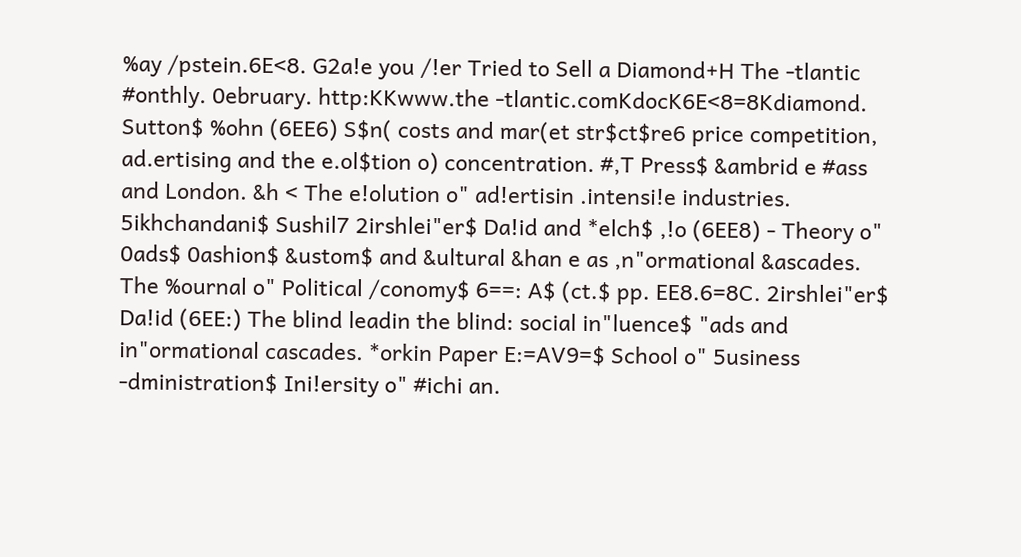%ay /pstein.6E<8. G2a!e you /!er Tried to Sell a Diamond+H The -tlantic #onthly. 0ebruary. http:KKwww.the -tlantic.comKdocK6E<8=8Kdiamond. Sutton$ %ohn (6EE6) S$n( costs and mar(et str$ct$re6 price competition, ad.ertising and the e.ol$tion o) concentration. #,T Press$ &ambrid e #ass and London. &h < The e!olution o" ad!ertisin .intensi!e industries. 5ikhchandani$ Sushil7 2irshlei"er$ Da!id and *elch$ ,!o (6EE8) - Theory o" 0ads$ 0ashion$ &ustom$ and &ultural &han e as ,n"ormational &ascades. The %ournal o" Political /conomy$ 6==: A$ (ct.$ pp. EE8.6=8C. 2irshlei"er$ Da!id (6EE:) The blind leadin the blind: social in"luence$ "ads and in"ormational cascades. *orkin Paper E:=AV9=$ School o" 5usiness -dministration$ Ini!ersity o" #ichi an.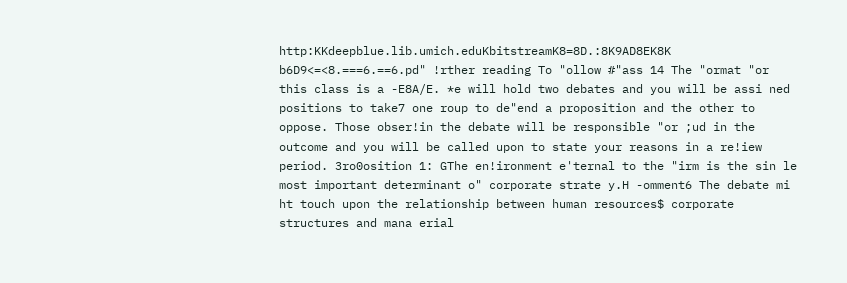http:KKdeepblue.lib.umich.eduKbitstreamK8=8D.:8K9AD8EK8K b6D9<=<8.===6.==6.pd" !rther reading To "ollow #"ass 14 The "ormat "or this class is a -E8A/E. *e will hold two debates and you will be assi ned positions to take7 one roup to de"end a proposition and the other to oppose. Those obser!in the debate will be responsible "or ;ud in the outcome and you will be called upon to state your reasons in a re!iew period. 3ro0osition 1: GThe en!ironment e'ternal to the "irm is the sin le most important determinant o" corporate strate y.H -omment6 The debate mi ht touch upon the relationship between human resources$ corporate structures and mana erial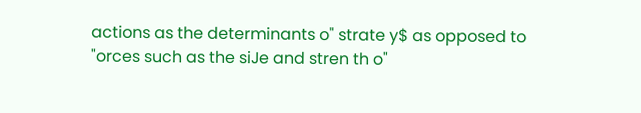actions as the determinants o" strate y$ as opposed to "orces such as the siJe and stren th o"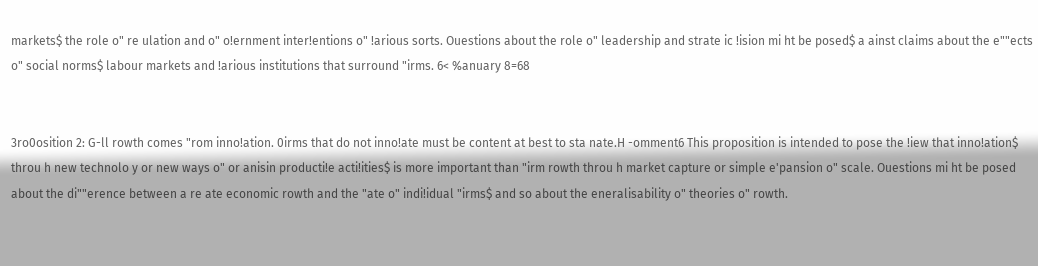markets$ the role o" re ulation and o" o!ernment inter!entions o" !arious sorts. Ouestions about the role o" leadership and strate ic !ision mi ht be posed$ a ainst claims about the e""ects o" social norms$ labour markets and !arious institutions that surround "irms. 6< %anuary 8=68


3ro0osition 2: G-ll rowth comes "rom inno!ation. 0irms that do not inno!ate must be content at best to sta nate.H -omment6 This proposition is intended to pose the !iew that inno!ation$ throu h new technolo y or new ways o" or anisin producti!e acti!ities$ is more important than "irm rowth throu h market capture or simple e'pansion o" scale. Ouestions mi ht be posed about the di""erence between a re ate economic rowth and the "ate o" indi!idual "irms$ and so about the eneralisability o" theories o" rowth.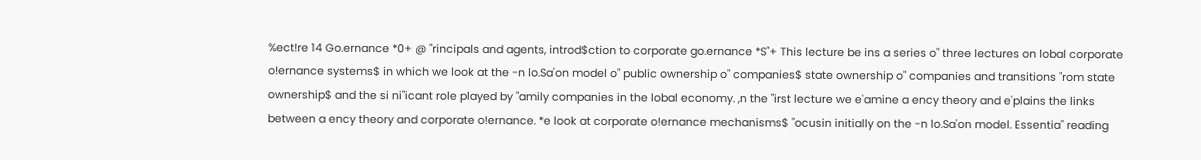%ect!re 14 Go.ernance *0+ @ "rincipals and agents, introd$ction to corporate go.ernance *S"+ This lecture be ins a series o" three lectures on lobal corporate o!ernance systems$ in which we look at the -n lo.Sa'on model o" public ownership o" companies$ state ownership o" companies and transitions "rom state ownership$ and the si ni"icant role played by "amily companies in the lobal economy. ,n the "irst lecture we e'amine a ency theory and e'plains the links between a ency theory and corporate o!ernance. *e look at corporate o!ernance mechanisms$ "ocusin initially on the -n lo.Sa'on model. Essentia" reading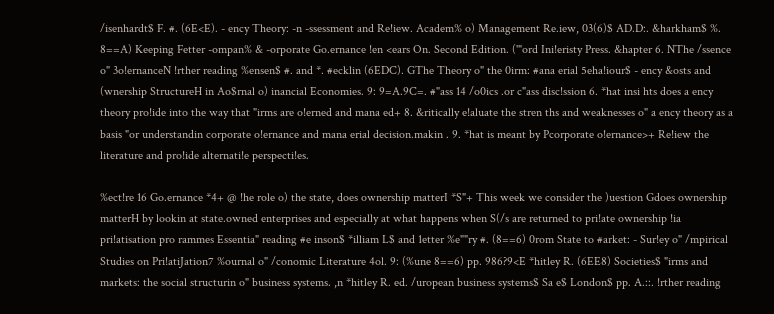/isenhardt$ F. #. (6E<E). - ency Theory: -n -ssessment and Re!iew. Academ% o) Management Re.iew, 03(6)$ AD.D:. &harkham$ %. 8==A) Keeping Fetter -ompan% & -orporate Go.ernance !en <ears On. Second Edition. ('"ord Ini!eristy Press. &hapter 6. NThe /ssence o" 3o!ernanceN !rther reading %ensen$ #. and *. #ecklin (6EDC). GThe Theory o" the 0irm: #ana erial 5eha!iour$ - ency &osts and (wnership StructureH in Ao$rnal o) inancial Economies. 9: 9=A.9C=. #"ass 14 /o0ics .or c"ass disc!ssion 6. *hat insi hts does a ency theory pro!ide into the way that "irms are o!erned and mana ed+ 8. &ritically e!aluate the stren ths and weaknesses o" a ency theory as a basis "or understandin corporate o!ernance and mana erial decision.makin . 9. *hat is meant by Pcorporate o!ernance>+ Re!iew the literature and pro!ide alternati!e perspecti!es.

%ect!re 16 Go.ernance *4+ @ !he role o) the state, does ownership matterI *S"+ This week we consider the )uestion Gdoes ownership matterH by lookin at state.owned enterprises and especially at what happens when S(/s are returned to pri!ate ownership !ia pri!atisation pro rammes Essentia" reading #e inson$ *illiam L$ and 1etter %e""ry #. (8==6) 0rom State to #arket: - Sur!ey o" /mpirical Studies on Pri!atiJation7 %ournal o" /conomic Literature 4ol. 9: (%une 8==6) pp. 986?9<E *hitley R. (6EE8) Societies$ "irms and markets: the social structurin o" business systems. ,n *hitley R. ed. /uropean business systems$ Sa e$ London$ pp. A.::. !rther reading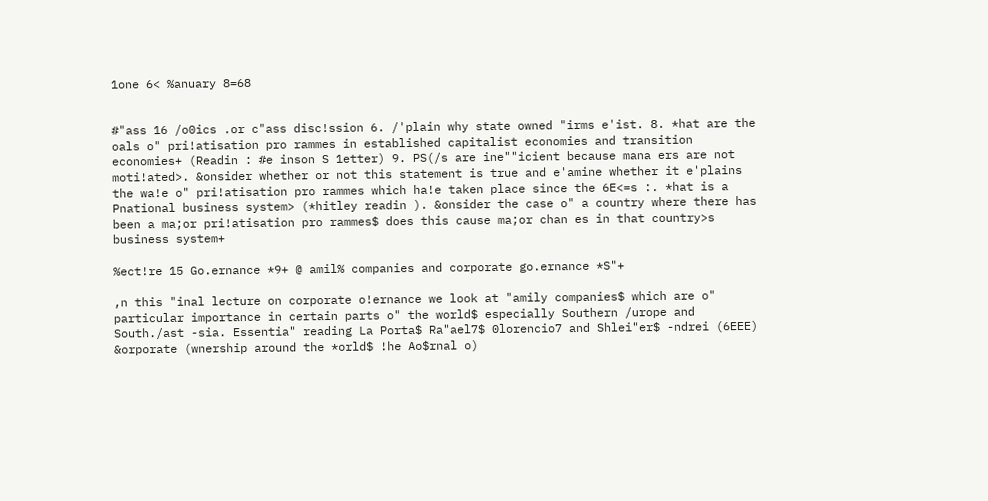1one 6< %anuary 8=68


#"ass 16 /o0ics .or c"ass disc!ssion 6. /'plain why state owned "irms e'ist. 8. *hat are the oals o" pri!atisation pro rammes in established capitalist economies and transition economies+ (Readin : #e inson S 1etter) 9. PS(/s are ine""icient because mana ers are not moti!ated>. &onsider whether or not this statement is true and e'amine whether it e'plains the wa!e o" pri!atisation pro rammes which ha!e taken place since the 6E<=s :. *hat is a Pnational business system> (*hitley readin ). &onsider the case o" a country where there has been a ma;or pri!atisation pro rammes$ does this cause ma;or chan es in that country>s business system+

%ect!re 15 Go.ernance *9+ @ amil% companies and corporate go.ernance *S"+

,n this "inal lecture on corporate o!ernance we look at "amily companies$ which are o" particular importance in certain parts o" the world$ especially Southern /urope and South./ast -sia. Essentia" reading La Porta$ Ra"ael7$ 0lorencio7 and Shlei"er$ -ndrei (6EEE) &orporate (wnership around the *orld$ !he Ao$rnal o)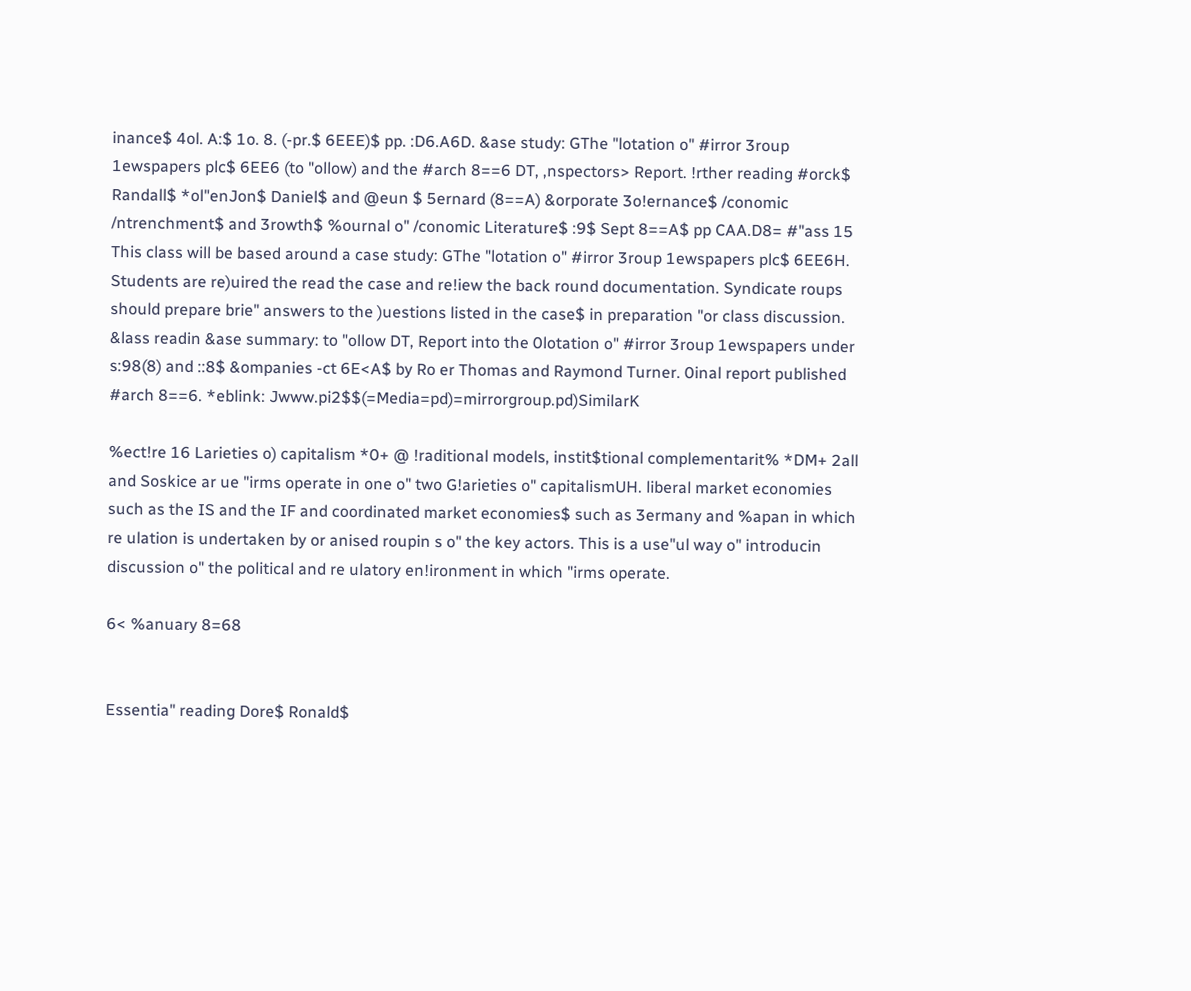inance$ 4ol. A:$ 1o. 8. (-pr.$ 6EEE)$ pp. :D6.A6D. &ase study: GThe "lotation o" #irror 3roup 1ewspapers plc$ 6EE6 (to "ollow) and the #arch 8==6 DT, ,nspectors> Report. !rther reading #orck$ Randall$ *ol"enJon$ Daniel$ and @eun $ 5ernard (8==A) &orporate 3o!ernance$ /conomic /ntrenchment$ and 3rowth$ %ournal o" /conomic Literature$ :9$ Sept 8==A$ pp CAA.D8= #"ass 15 This class will be based around a case study: GThe "lotation o" #irror 3roup 1ewspapers plc$ 6EE6H. Students are re)uired the read the case and re!iew the back round documentation. Syndicate roups should prepare brie" answers to the )uestions listed in the case$ in preparation "or class discussion. &lass readin &ase summary: to "ollow DT, Report into the 0lotation o" #irror 3roup 1ewspapers under s:98(8) and ::8$ &ompanies -ct 6E<A$ by Ro er Thomas and Raymond Turner. 0inal report published #arch 8==6. *eblink: Jwww.pi2$$(=Media=pd)=mirrorgroup.pd)SimilarK

%ect!re 16 Larieties o) capitalism *0+ @ !raditional models, instit$tional complementarit% *DM+ 2all and Soskice ar ue "irms operate in one o" two G!arieties o" capitalismUH. liberal market economies such as the IS and the IF and coordinated market economies$ such as 3ermany and %apan in which re ulation is undertaken by or anised roupin s o" the key actors. This is a use"ul way o" introducin discussion o" the political and re ulatory en!ironment in which "irms operate.

6< %anuary 8=68


Essentia" reading Dore$ Ronald$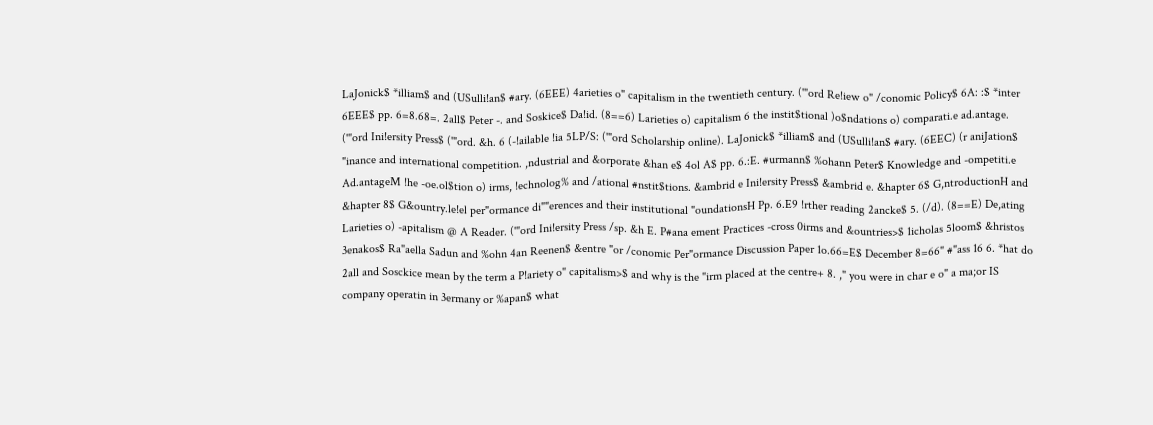LaJonick$ *illiam$ and (USulli!an$ #ary. (6EEE) 4arieties o" capitalism in the twentieth century. ('"ord Re!iew o" /conomic Policy$ 6A: :$ *inter 6EEE$ pp. 6=8.68=. 2all$ Peter -. and Soskice$ Da!id. (8==6) Larieties o) capitalism 6 the instit$tional )o$ndations o) comparati.e ad.antage. ('"ord Ini!ersity Press$ ('"ord. &h. 6 (-!ailable !ia 5LP/S: ('"ord Scholarship online). LaJonick$ *illiam$ and (USulli!an$ #ary. (6EEC) (r aniJation$ "inance and international competition. ,ndustrial and &orporate &han e$ 4ol A$ pp. 6.:E. #urmann$ %ohann Peter$ Knowledge and -ompetiti.e Ad.antageM !he -oe.ol$tion o) irms, !echnolog% and /ational #nstit$tions. &ambrid e Ini!ersity Press$ &ambrid e. &hapter 6$ G,ntroductionH and &hapter 8$ G&ountry.le!el per"ormance di""erences and their institutional "oundationsH Pp. 6.E9 !rther reading 2ancke$ 5. (/d). (8==E) De,ating Larieties o) -apitalism @ A Reader. ('"ord Ini!ersity Press /sp. &h E. P#ana ement Practices -cross 0irms and &ountries>$ 1icholas 5loom$ &hristos 3enakos$ Ra"aella Sadun and %ohn 4an Reenen$ &entre "or /conomic Per"ormance Discussion Paper 1o.66=E$ December 8=66" #"ass 16 6. *hat do 2all and Sosckice mean by the term a P!ariety o" capitalism>$ and why is the "irm placed at the centre+ 8. ," you were in char e o" a ma;or IS company operatin in 3ermany or %apan$ what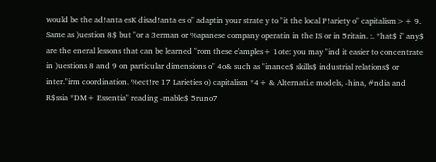would be the ad!anta esK disad!anta es o" adaptin your strate y to "it the local P!ariety o" capitalism>+ 9. Same as )uestion 8$ but "or a 3erman or %apanese company operatin in the IS or in 5ritain. :. *hat$ i" any$ are the eneral lessons that can be learned "rom these e'amples+ 1ote: you may "ind it easier to concentrate in )uestions 8 and 9 on particular dimensions o" 4o& such as "inance$ skills$ industrial relations$ or inter."irm coordination. %ect!re 17 Larieties o) capitalism *4+ & Alternati.e models, -hina, #ndia and R$ssia *DM+ Essentia" reading -mable$ 5runo7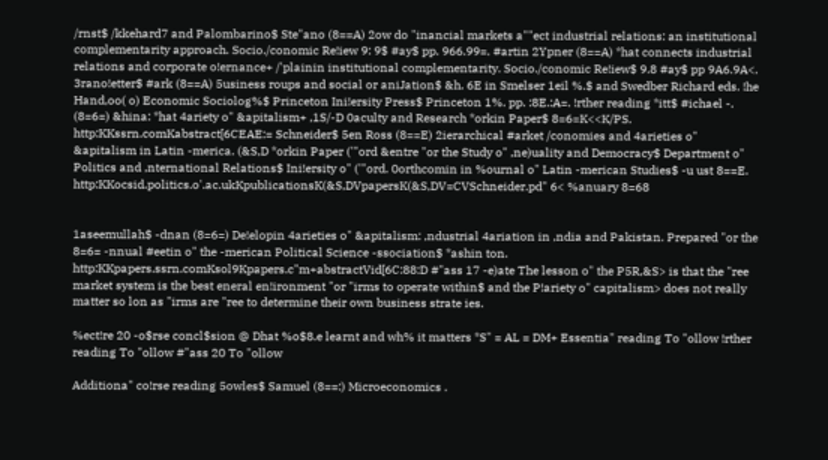/rnst$ /kkehard7 and Palombarino$ Ste"ano (8==A) 2ow do "inancial markets a""ect industrial relations: an institutional complementarity approach. Socio./conomic Re!iew 9: 9$ #ay$ pp. 966.99=. #artin 2Ypner (8==A) *hat connects industrial relations and corporate o!ernance+ /'plainin institutional complementarity. Socio./conomic Re!iew$ 9.8 #ay$ pp 9A6.9A<. 3rano!etter$ #ark (8==A) 5usiness roups and social or aniJation$ &h. 6E in Smelser 1eil %.$ and Swedber Richard eds. !he Hand,oo( o) Economic Sociolog%$ Princeton Ini!ersity Press$ Princeton 1%. pp. :8E.:A=. !rther reading *itt$ #ichael -. (8=6=) &hina: *hat 4ariety o" &apitalism+ ,1S/-D 0aculty and Research *orkin Paper$ 8=6=K<<K/PS. http:KKssrn.comKabstract[6CEAE:= Schneider$ 5en Ross (8==E) 2ierarchical #arket /conomies and 4arieties o" &apitalism in Latin -merica. (&S,D *orkin Paper ('"ord &entre "or the Study o" ,ne)uality and Democracy$ Department o" Politics and ,nternational Relations$ Ini!ersity o" ('"ord. 0orthcomin in %ournal o" Latin -merican Studies$ -u ust 8==E. http:KKocsid.politics.o'.ac.ukKpublicationsK(&S,DVpapersK(&S,DV=CVSchneider.pd" 6< %anuary 8=68


1aseemullah$ -dnan (8=6=) De!elopin 4arieties o" &apitalism: ,ndustrial 4ariation in ,ndia and Pakistan. Prepared "or the 8=6= -nnual #eetin o" the -merican Political Science -ssociation$ *ashin ton. http:KKpapers.ssrn.comKsol9Kpapers.c"m+abstractVid[6C:88:D #"ass 17 -e)ate The lesson o" the P5R,&S> is that the "ree market system is the best eneral en!ironment "or "irms to operate within$ and the P!ariety o" capitalism> does not really matter so lon as "irms are "ree to determine their own business strate ies.

%ect!re 20 -o$rse concl$sion @ Dhat %o$8.e learnt and wh% it matters *S" = AL = DM+ Essentia" reading To "ollow !rther reading To "ollow #"ass 20 To "ollow

Additiona" co!rse reading 5owles$ Samuel (8==:) Microeconomics .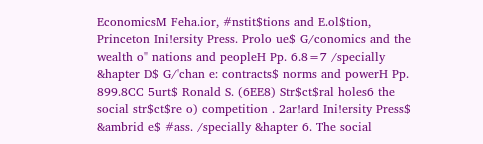EconomicsM Feha.ior, #nstit$tions and E.ol$tion, Princeton Ini!ersity Press. Prolo ue$ G/conomics and the wealth o" nations and peopleH Pp. 6.8=7 /specially &hapter D$ G/'chan e: contracts$ norms and powerH Pp. 899.8CC 5urt$ Ronald S. (6EE8) Str$ct$ral holes6 the social str$ct$re o) competition . 2ar!ard Ini!ersity Press$ &ambrid e$ #ass. /specially &hapter 6. The social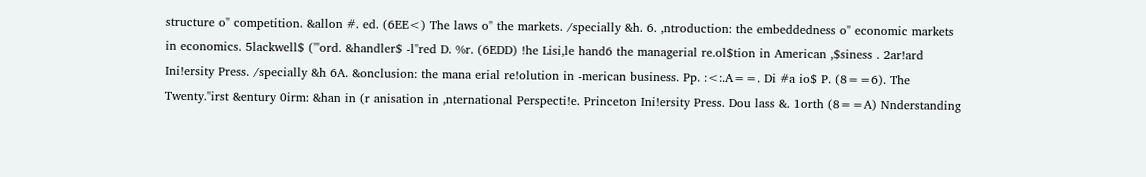structure o" competition. &allon #. ed. (6EE<) The laws o" the markets. /specially &h. 6. ,ntroduction: the embeddedness o" economic markets in economics. 5lackwell$ ('"ord. &handler$ -l"red D. %r. (6EDD) !he Lisi,le hand6 the managerial re.ol$tion in American ,$siness . 2ar!ard Ini!ersity Press. /specially &h 6A. &onclusion: the mana erial re!olution in -merican business. Pp. :<:.A==. Di #a io$ P. (8==6). The Twenty."irst &entury 0irm: &han in (r anisation in ,nternational Perspecti!e. Princeton Ini!ersity Press. Dou lass &. 1orth (8==A) Nnderstanding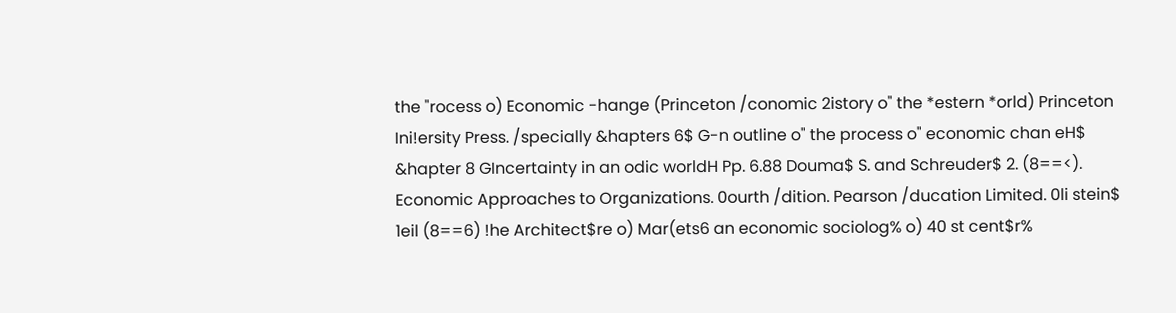the "rocess o) Economic -hange (Princeton /conomic 2istory o" the *estern *orld) Princeton Ini!ersity Press. /specially &hapters 6$ G-n outline o" the process o" economic chan eH$ &hapter 8 GIncertainty in an odic worldH Pp. 6.88 Douma$ S. and Schreuder$ 2. (8==<). Economic Approaches to Organizations. 0ourth /dition. Pearson /ducation Limited. 0li stein$ 1eil (8==6) !he Architect$re o) Mar(ets6 an economic sociolog% o) 40 st cent$r%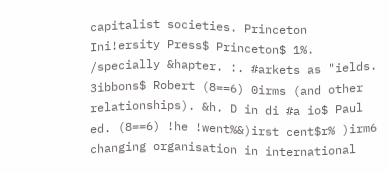capitalist societies. Princeton Ini!ersity Press$ Princeton$ 1%. /specially &hapter. :. #arkets as "ields. 3ibbons$ Robert (8==6) 0irms (and other relationships). &h. D in di #a io$ Paul ed. (8==6) !he !went%&)irst cent$r% )irm6 changing organisation in international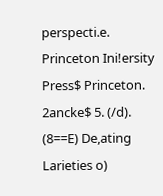perspecti.e. Princeton Ini!ersity Press$ Princeton. 2ancke$ 5. (/d). (8==E) De,ating Larieties o)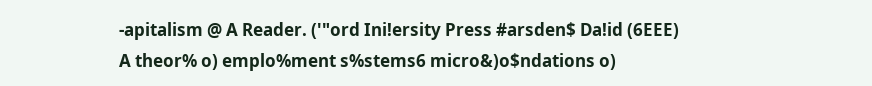-apitalism @ A Reader. ('"ord Ini!ersity Press #arsden$ Da!id (6EEE) A theor% o) emplo%ment s%stems6 micro&)o$ndations o)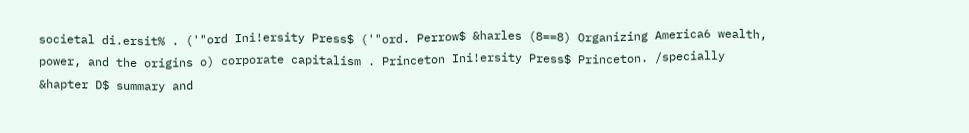societal di.ersit% . ('"ord Ini!ersity Press$ ('"ord. Perrow$ &harles (8==8) Organizing America6 wealth, power, and the origins o) corporate capitalism . Princeton Ini!ersity Press$ Princeton. /specially &hapter D$ summary and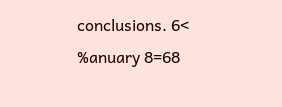conclusions. 6< %anuary 8=68